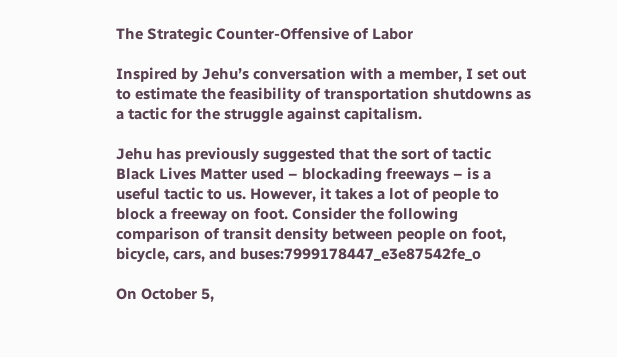The Strategic Counter-Offensive of Labor

Inspired by Jehu’s conversation with a member, I set out to estimate the feasibility of transportation shutdowns as a tactic for the struggle against capitalism.

Jehu has previously suggested that the sort of tactic Black Lives Matter used – blockading freeways – is a useful tactic to us. However, it takes a lot of people to block a freeway on foot. Consider the following comparison of transit density between people on foot, bicycle, cars, and buses:7999178447_e3e87542fe_o

On October 5,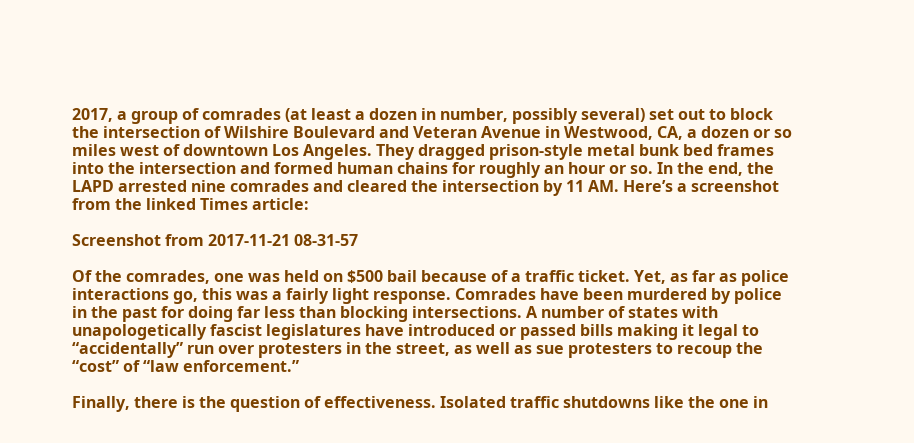2017, a group of comrades (at least a dozen in number, possibly several) set out to block the intersection of Wilshire Boulevard and Veteran Avenue in Westwood, CA, a dozen or so miles west of downtown Los Angeles. They dragged prison-style metal bunk bed frames into the intersection and formed human chains for roughly an hour or so. In the end, the LAPD arrested nine comrades and cleared the intersection by 11 AM. Here’s a screenshot from the linked Times article:

Screenshot from 2017-11-21 08-31-57

Of the comrades, one was held on $500 bail because of a traffic ticket. Yet, as far as police interactions go, this was a fairly light response. Comrades have been murdered by police in the past for doing far less than blocking intersections. A number of states with unapologetically fascist legislatures have introduced or passed bills making it legal to “accidentally” run over protesters in the street, as well as sue protesters to recoup the “cost” of “law enforcement.”

Finally, there is the question of effectiveness. Isolated traffic shutdowns like the one in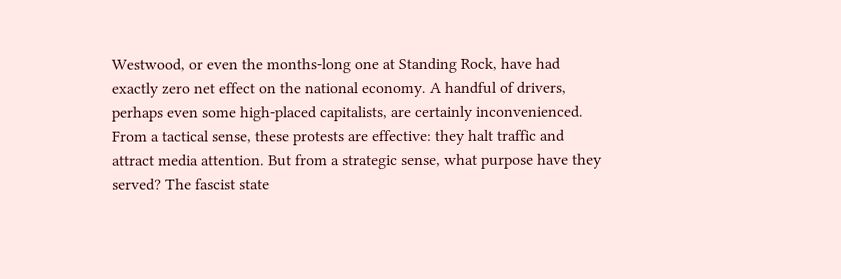Westwood, or even the months-long one at Standing Rock, have had exactly zero net effect on the national economy. A handful of drivers, perhaps even some high-placed capitalists, are certainly inconvenienced. From a tactical sense, these protests are effective: they halt traffic and attract media attention. But from a strategic sense, what purpose have they served? The fascist state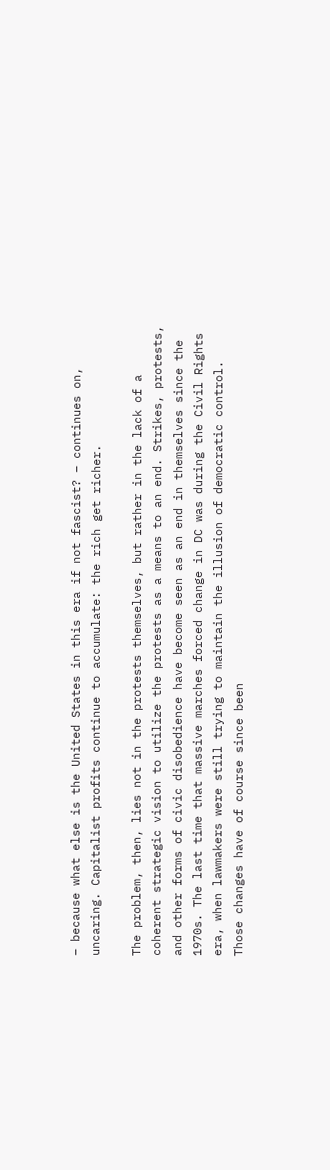– because what else is the United States in this era if not fascist? – continues on, uncaring. Capitalist profits continue to accumulate: the rich get richer.

The problem, then, lies not in the protests themselves, but rather in the lack of a coherent strategic vision to utilize the protests as a means to an end. Strikes, protests, and other forms of civic disobedience have become seen as an end in themselves since the 1970s. The last time that massive marches forced change in DC was during the Civil Rights era, when lawmakers were still trying to maintain the illusion of democratic control. Those changes have of course since been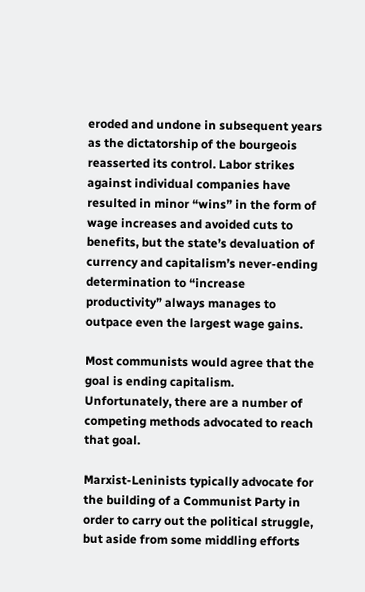eroded and undone in subsequent years as the dictatorship of the bourgeois reasserted its control. Labor strikes against individual companies have resulted in minor “wins” in the form of wage increases and avoided cuts to benefits, but the state’s devaluation of currency and capitalism’s never-ending determination to “increase productivity” always manages to outpace even the largest wage gains.

Most communists would agree that the goal is ending capitalism. Unfortunately, there are a number of competing methods advocated to reach that goal.

Marxist-Leninists typically advocate for the building of a Communist Party in order to carry out the political struggle, but aside from some middling efforts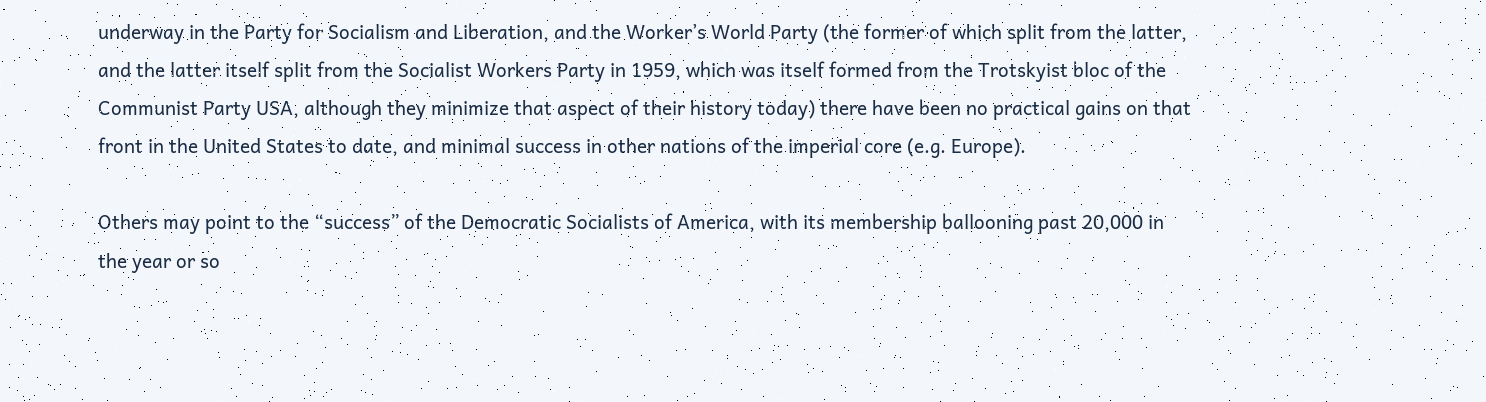underway in the Party for Socialism and Liberation, and the Worker’s World Party (the former of which split from the latter, and the latter itself split from the Socialist Workers Party in 1959, which was itself formed from the Trotskyist bloc of the Communist Party USA, although they minimize that aspect of their history today) there have been no practical gains on that front in the United States to date, and minimal success in other nations of the imperial core (e.g. Europe).

Others may point to the “success” of the Democratic Socialists of America, with its membership ballooning past 20,000 in the year or so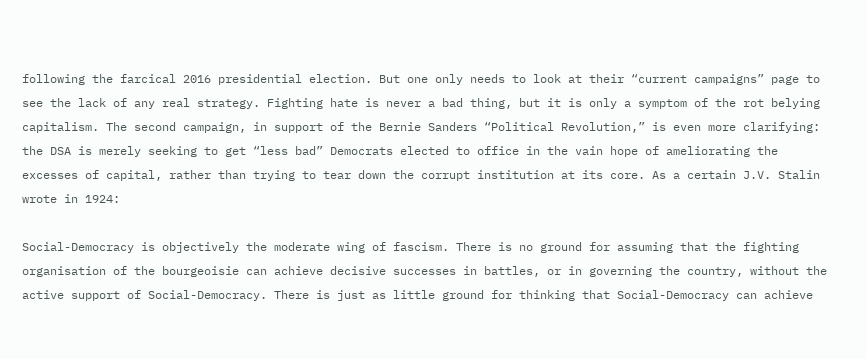following the farcical 2016 presidential election. But one only needs to look at their “current campaigns” page to see the lack of any real strategy. Fighting hate is never a bad thing, but it is only a symptom of the rot belying capitalism. The second campaign, in support of the Bernie Sanders “Political Revolution,” is even more clarifying: the DSA is merely seeking to get “less bad” Democrats elected to office in the vain hope of ameliorating the excesses of capital, rather than trying to tear down the corrupt institution at its core. As a certain J.V. Stalin wrote in 1924:

Social-Democracy is objectively the moderate wing of fascism. There is no ground for assuming that the fighting organisation of the bourgeoisie can achieve decisive successes in battles, or in governing the country, without the active support of Social-Democracy. There is just as little ground for thinking that Social-Democracy can achieve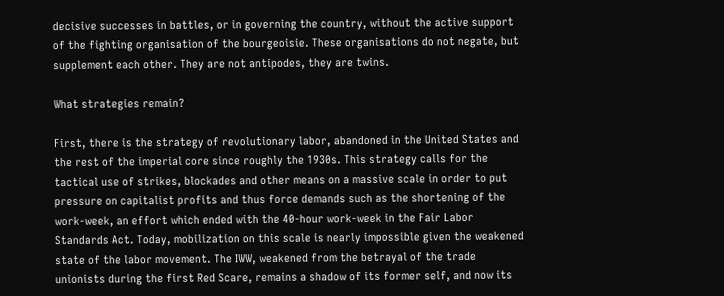decisive successes in battles, or in governing the country, without the active support of the fighting organisation of the bourgeoisie. These organisations do not negate, but supplement each other. They are not antipodes, they are twins.

What strategies remain?

First, there is the strategy of revolutionary labor, abandoned in the United States and the rest of the imperial core since roughly the 1930s. This strategy calls for the tactical use of strikes, blockades and other means on a massive scale in order to put pressure on capitalist profits and thus force demands such as the shortening of the work-week, an effort which ended with the 40-hour work-week in the Fair Labor Standards Act. Today, mobilization on this scale is nearly impossible given the weakened state of the labor movement. The IWW, weakened from the betrayal of the trade unionists during the first Red Scare, remains a shadow of its former self, and now its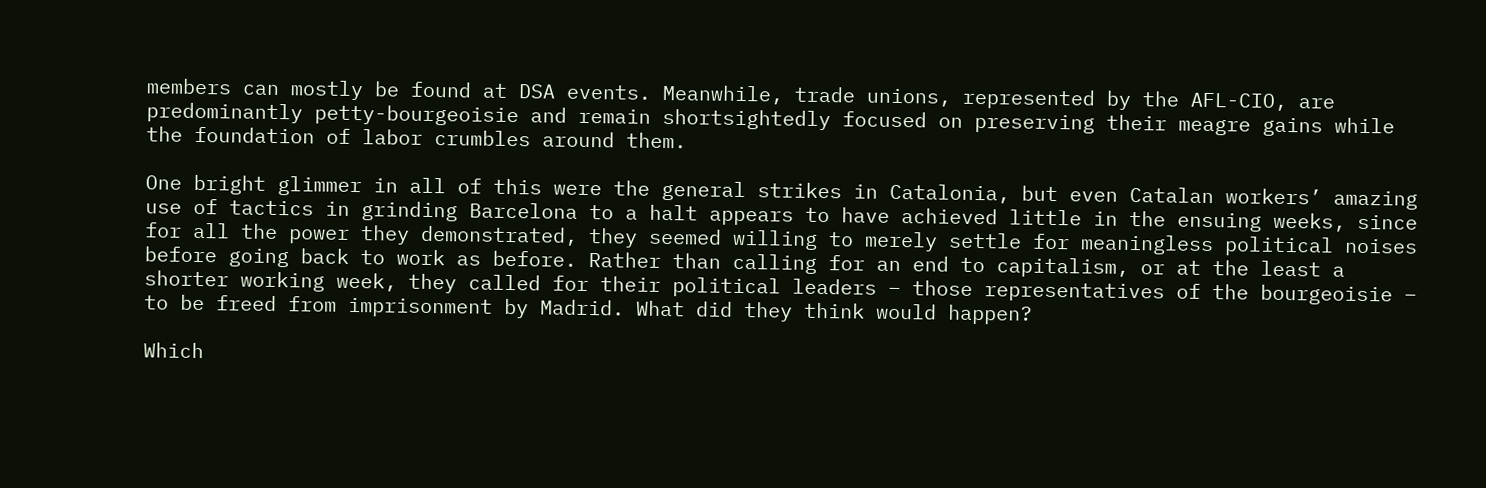members can mostly be found at DSA events. Meanwhile, trade unions, represented by the AFL-CIO, are predominantly petty-bourgeoisie and remain shortsightedly focused on preserving their meagre gains while the foundation of labor crumbles around them.

One bright glimmer in all of this were the general strikes in Catalonia, but even Catalan workers’ amazing use of tactics in grinding Barcelona to a halt appears to have achieved little in the ensuing weeks, since for all the power they demonstrated, they seemed willing to merely settle for meaningless political noises before going back to work as before. Rather than calling for an end to capitalism, or at the least a shorter working week, they called for their political leaders – those representatives of the bourgeoisie – to be freed from imprisonment by Madrid. What did they think would happen?

Which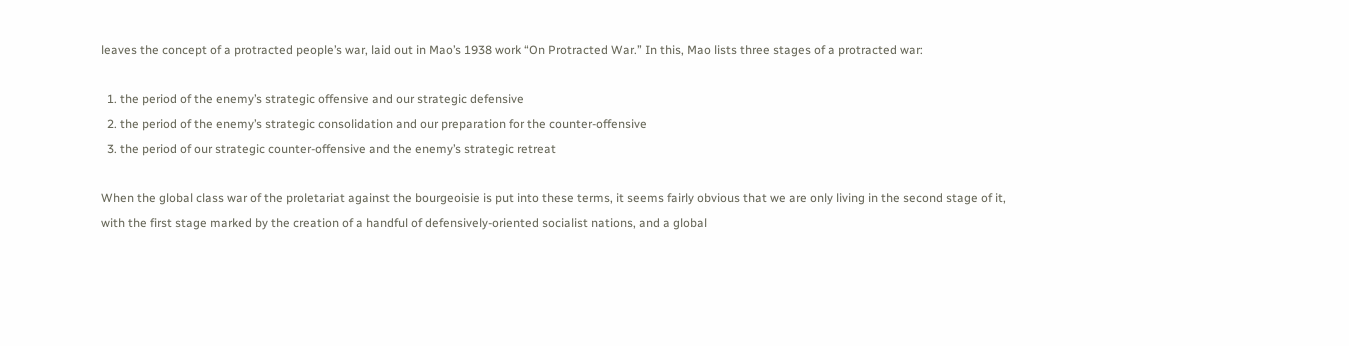leaves the concept of a protracted people’s war, laid out in Mao’s 1938 work “On Protracted War.” In this, Mao lists three stages of a protracted war:

  1. the period of the enemy’s strategic offensive and our strategic defensive
  2. the period of the enemy’s strategic consolidation and our preparation for the counter-offensive
  3. the period of our strategic counter-offensive and the enemy’s strategic retreat

When the global class war of the proletariat against the bourgeoisie is put into these terms, it seems fairly obvious that we are only living in the second stage of it, with the first stage marked by the creation of a handful of defensively-oriented socialist nations, and a global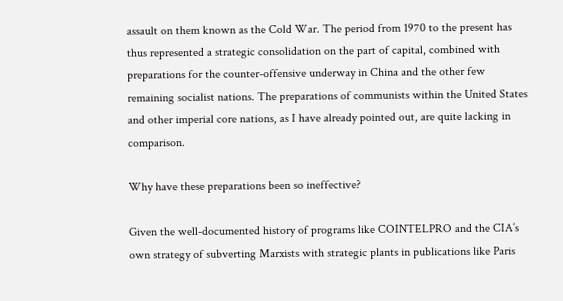assault on them known as the Cold War. The period from 1970 to the present has thus represented a strategic consolidation on the part of capital, combined with preparations for the counter-offensive underway in China and the other few remaining socialist nations. The preparations of communists within the United States and other imperial core nations, as I have already pointed out, are quite lacking in comparison.

Why have these preparations been so ineffective?

Given the well-documented history of programs like COINTELPRO and the CIA’s own strategy of subverting Marxists with strategic plants in publications like Paris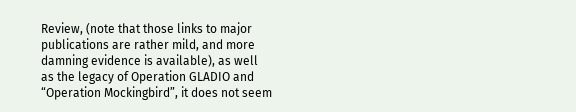Review, (note that those links to major publications are rather mild, and more damning evidence is available), as well as the legacy of Operation GLADIO and “Operation Mockingbird”, it does not seem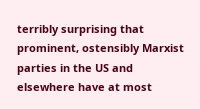terribly surprising that prominent, ostensibly Marxist parties in the US and elsewhere have at most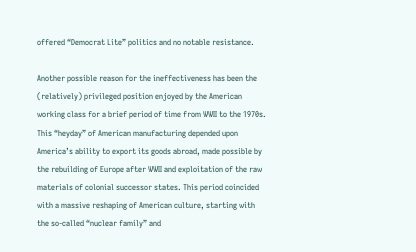offered “Democrat Lite” politics and no notable resistance.

Another possible reason for the ineffectiveness has been the (relatively) privileged position enjoyed by the American working class for a brief period of time from WWII to the 1970s. This “heyday” of American manufacturing depended upon America’s ability to export its goods abroad, made possible by the rebuilding of Europe after WWII and exploitation of the raw materials of colonial successor states. This period coincided with a massive reshaping of American culture, starting with the so-called “nuclear family” and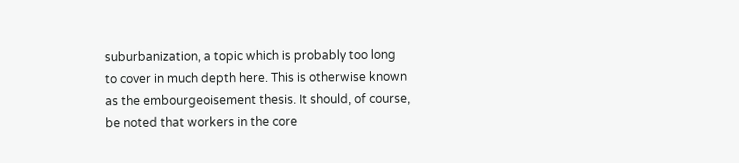suburbanization, a topic which is probably too long to cover in much depth here. This is otherwise known as the embourgeoisement thesis. It should, of course, be noted that workers in the core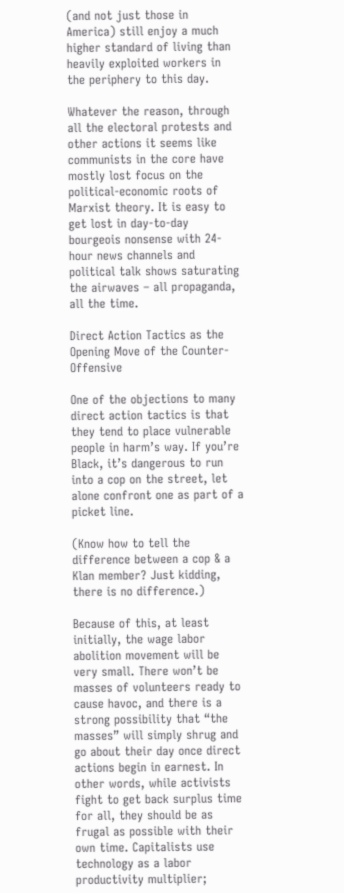(and not just those in America) still enjoy a much higher standard of living than heavily exploited workers in the periphery to this day.

Whatever the reason, through all the electoral protests and other actions it seems like communists in the core have mostly lost focus on the political-economic roots of Marxist theory. It is easy to get lost in day-to-day bourgeois nonsense with 24-hour news channels and political talk shows saturating the airwaves – all propaganda, all the time.

Direct Action Tactics as the Opening Move of the Counter-Offensive

One of the objections to many direct action tactics is that they tend to place vulnerable people in harm’s way. If you’re Black, it’s dangerous to run into a cop on the street, let alone confront one as part of a picket line.

(Know how to tell the difference between a cop & a Klan member? Just kidding, there is no difference.)

Because of this, at least initially, the wage labor abolition movement will be very small. There won’t be masses of volunteers ready to cause havoc, and there is a strong possibility that “the masses” will simply shrug and go about their day once direct actions begin in earnest. In other words, while activists fight to get back surplus time for all, they should be as frugal as possible with their own time. Capitalists use technology as a labor productivity multiplier;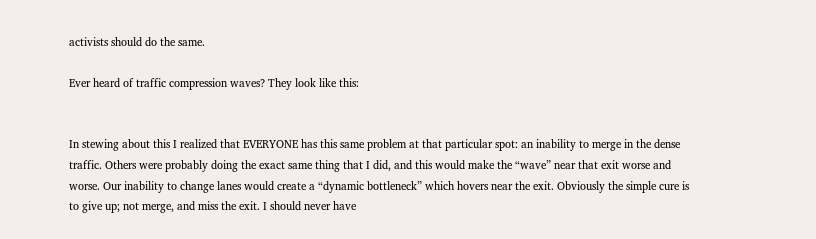activists should do the same.

Ever heard of traffic compression waves? They look like this:


In stewing about this I realized that EVERYONE has this same problem at that particular spot: an inability to merge in the dense traffic. Others were probably doing the exact same thing that I did, and this would make the “wave” near that exit worse and worse. Our inability to change lanes would create a “dynamic bottleneck” which hovers near the exit. Obviously the simple cure is to give up; not merge, and miss the exit. I should never have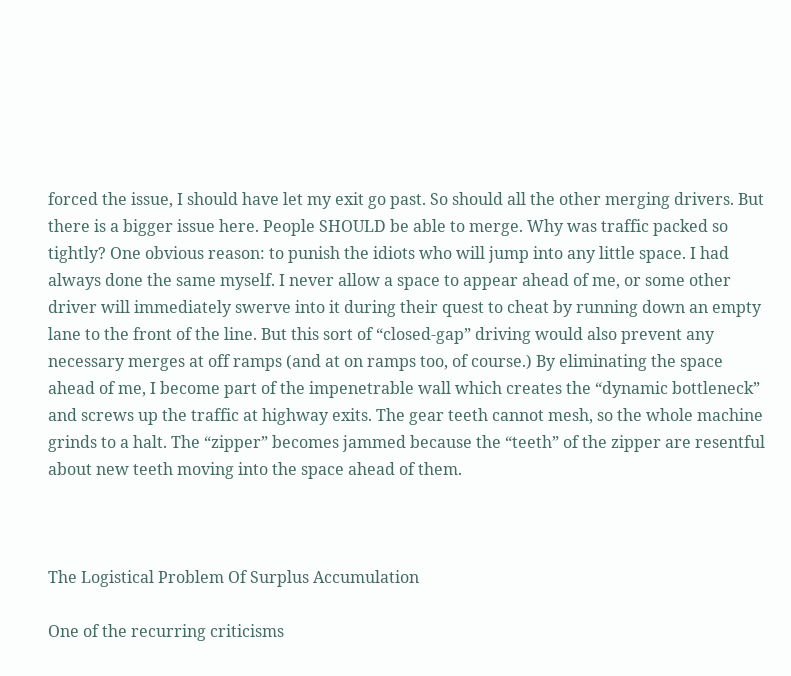forced the issue, I should have let my exit go past. So should all the other merging drivers. But there is a bigger issue here. People SHOULD be able to merge. Why was traffic packed so tightly? One obvious reason: to punish the idiots who will jump into any little space. I had always done the same myself. I never allow a space to appear ahead of me, or some other driver will immediately swerve into it during their quest to cheat by running down an empty lane to the front of the line. But this sort of “closed-gap” driving would also prevent any necessary merges at off ramps (and at on ramps too, of course.) By eliminating the space ahead of me, I become part of the impenetrable wall which creates the “dynamic bottleneck” and screws up the traffic at highway exits. The gear teeth cannot mesh, so the whole machine grinds to a halt. The “zipper” becomes jammed because the “teeth” of the zipper are resentful about new teeth moving into the space ahead of them.



The Logistical Problem Of Surplus Accumulation

One of the recurring criticisms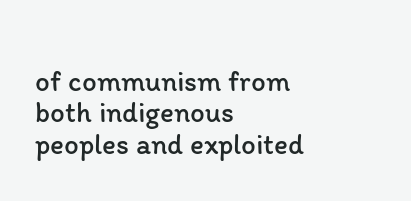of communism from both indigenous peoples and exploited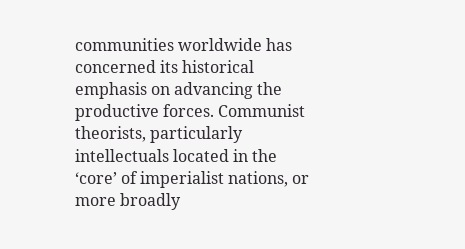communities worldwide has concerned its historical emphasis on advancing the productive forces. Communist theorists, particularly intellectuals located in the ‘core’ of imperialist nations, or more broadly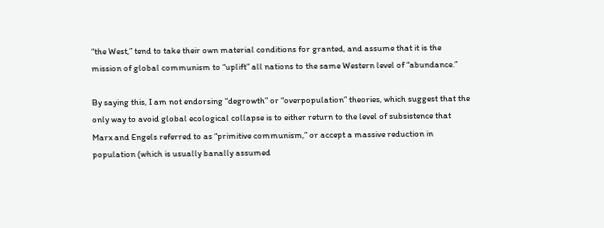“the West,” tend to take their own material conditions for granted, and assume that it is the mission of global communism to “uplift” all nations to the same Western level of “abundance.”

By saying this, I am not endorsing “degrowth” or “overpopulation” theories, which suggest that the only way to avoid global ecological collapse is to either return to the level of subsistence that Marx and Engels referred to as “primitive communism,” or accept a massive reduction in population (which is usually banally assumed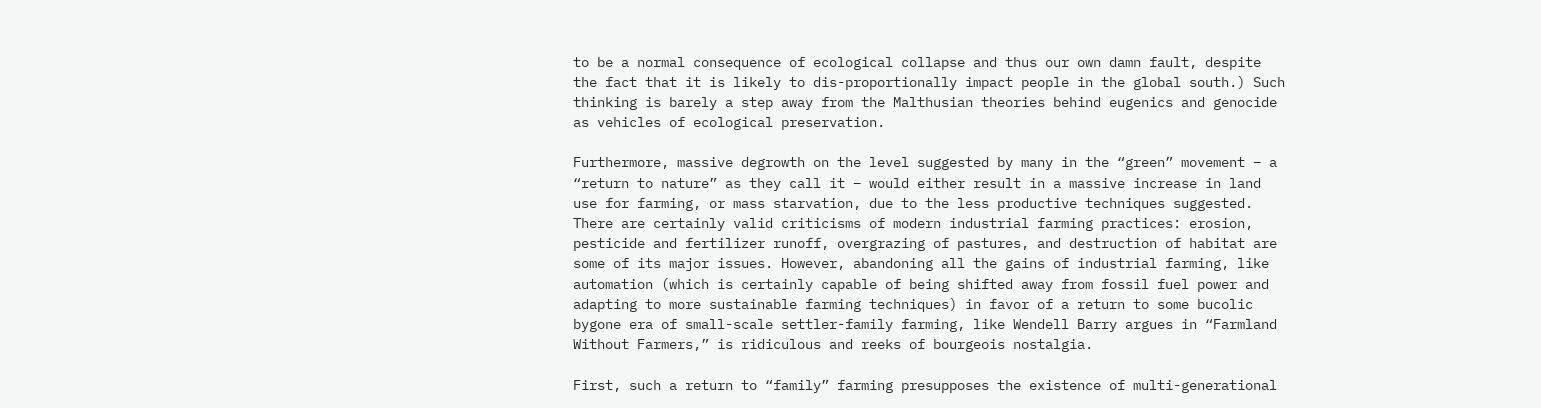to be a normal consequence of ecological collapse and thus our own damn fault, despite the fact that it is likely to dis-proportionally impact people in the global south.) Such thinking is barely a step away from the Malthusian theories behind eugenics and genocide as vehicles of ecological preservation.

Furthermore, massive degrowth on the level suggested by many in the “green” movement – a “return to nature” as they call it – would either result in a massive increase in land use for farming, or mass starvation, due to the less productive techniques suggested. There are certainly valid criticisms of modern industrial farming practices: erosion, pesticide and fertilizer runoff, overgrazing of pastures, and destruction of habitat are some of its major issues. However, abandoning all the gains of industrial farming, like automation (which is certainly capable of being shifted away from fossil fuel power and adapting to more sustainable farming techniques) in favor of a return to some bucolic bygone era of small-scale settler-family farming, like Wendell Barry argues in “Farmland Without Farmers,” is ridiculous and reeks of bourgeois nostalgia.

First, such a return to “family” farming presupposes the existence of multi-generational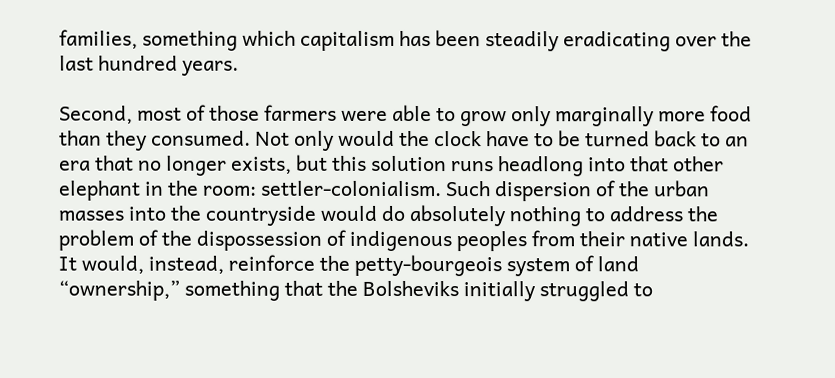families, something which capitalism has been steadily eradicating over the last hundred years.

Second, most of those farmers were able to grow only marginally more food than they consumed. Not only would the clock have to be turned back to an era that no longer exists, but this solution runs headlong into that other elephant in the room: settler-colonialism. Such dispersion of the urban masses into the countryside would do absolutely nothing to address the problem of the dispossession of indigenous peoples from their native lands. It would, instead, reinforce the petty-bourgeois system of land “ownership,” something that the Bolsheviks initially struggled to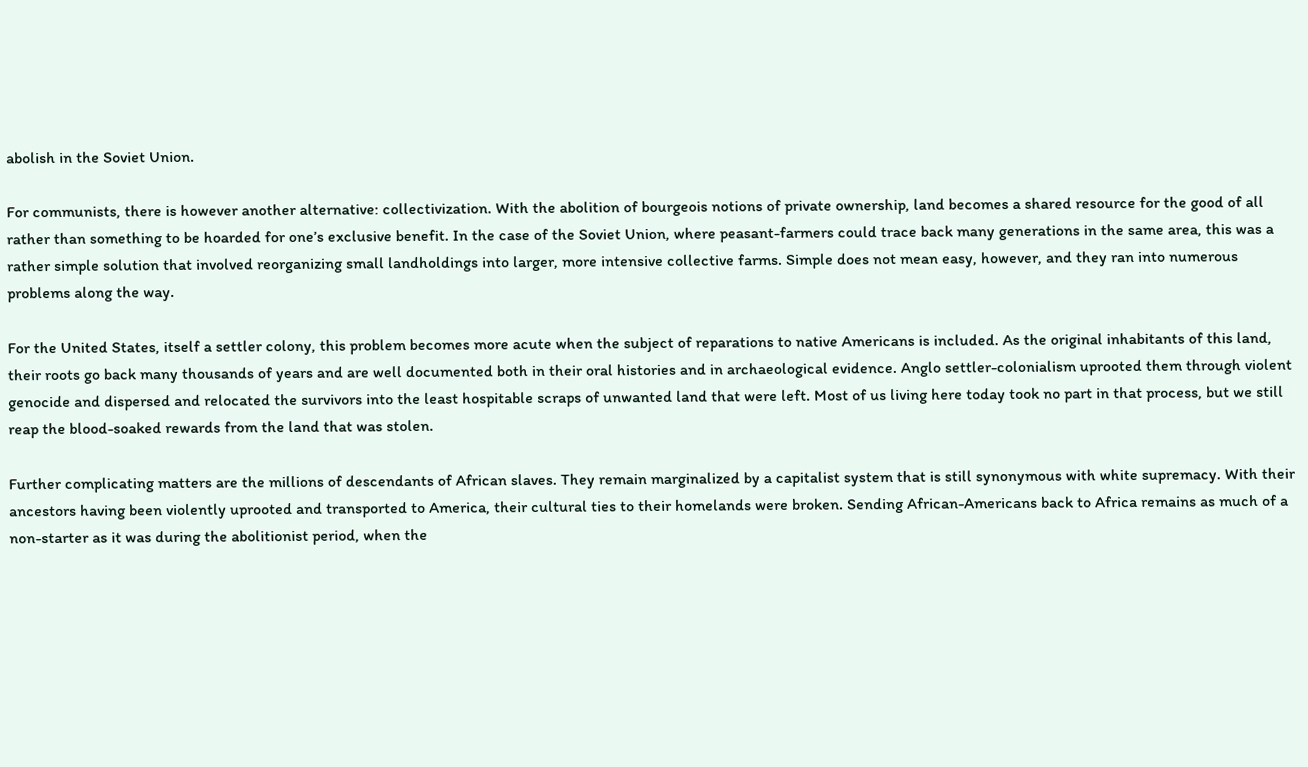abolish in the Soviet Union.

For communists, there is however another alternative: collectivization. With the abolition of bourgeois notions of private ownership, land becomes a shared resource for the good of all rather than something to be hoarded for one’s exclusive benefit. In the case of the Soviet Union, where peasant-farmers could trace back many generations in the same area, this was a rather simple solution that involved reorganizing small landholdings into larger, more intensive collective farms. Simple does not mean easy, however, and they ran into numerous problems along the way.

For the United States, itself a settler colony, this problem becomes more acute when the subject of reparations to native Americans is included. As the original inhabitants of this land, their roots go back many thousands of years and are well documented both in their oral histories and in archaeological evidence. Anglo settler-colonialism uprooted them through violent genocide and dispersed and relocated the survivors into the least hospitable scraps of unwanted land that were left. Most of us living here today took no part in that process, but we still reap the blood-soaked rewards from the land that was stolen.

Further complicating matters are the millions of descendants of African slaves. They remain marginalized by a capitalist system that is still synonymous with white supremacy. With their ancestors having been violently uprooted and transported to America, their cultural ties to their homelands were broken. Sending African-Americans back to Africa remains as much of a non-starter as it was during the abolitionist period, when the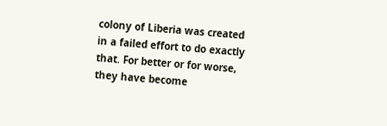colony of Liberia was created in a failed effort to do exactly that. For better or for worse, they have become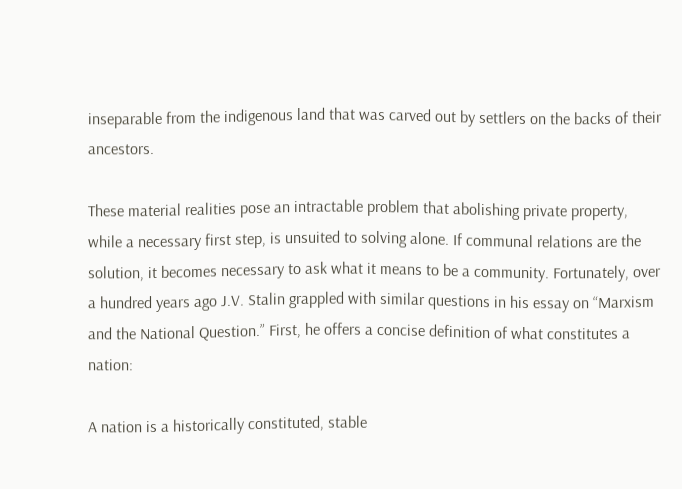inseparable from the indigenous land that was carved out by settlers on the backs of their ancestors.

These material realities pose an intractable problem that abolishing private property, while a necessary first step, is unsuited to solving alone. If communal relations are the solution, it becomes necessary to ask what it means to be a community. Fortunately, over a hundred years ago J.V. Stalin grappled with similar questions in his essay on “Marxism and the National Question.” First, he offers a concise definition of what constitutes a nation:

A nation is a historically constituted, stable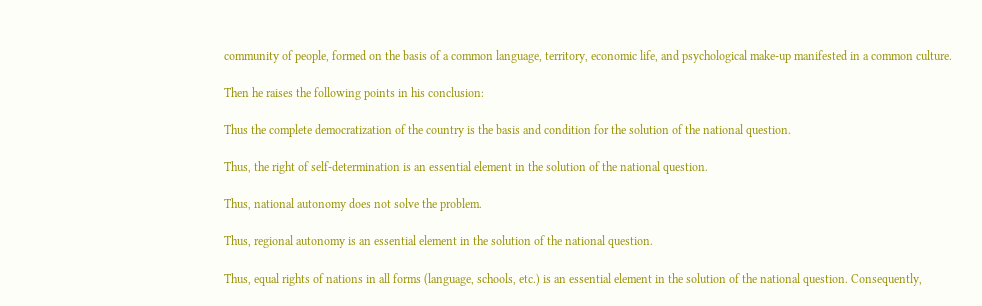community of people, formed on the basis of a common language, territory, economic life, and psychological make-up manifested in a common culture.

Then he raises the following points in his conclusion:

Thus the complete democratization of the country is the basis and condition for the solution of the national question.

Thus, the right of self-determination is an essential element in the solution of the national question.

Thus, national autonomy does not solve the problem.

Thus, regional autonomy is an essential element in the solution of the national question.

Thus, equal rights of nations in all forms (language, schools, etc.) is an essential element in the solution of the national question. Consequently,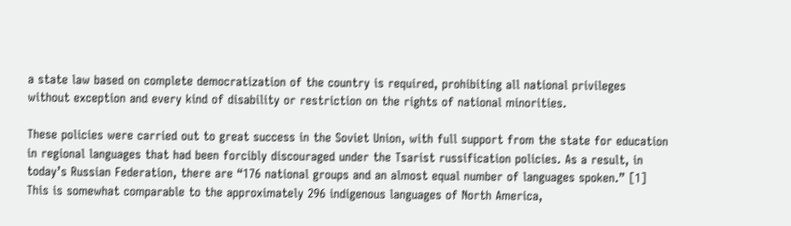a state law based on complete democratization of the country is required, prohibiting all national privileges without exception and every kind of disability or restriction on the rights of national minorities.

These policies were carried out to great success in the Soviet Union, with full support from the state for education in regional languages that had been forcibly discouraged under the Tsarist russification policies. As a result, in today’s Russian Federation, there are “176 national groups and an almost equal number of languages spoken.” [1] This is somewhat comparable to the approximately 296 indigenous languages of North America,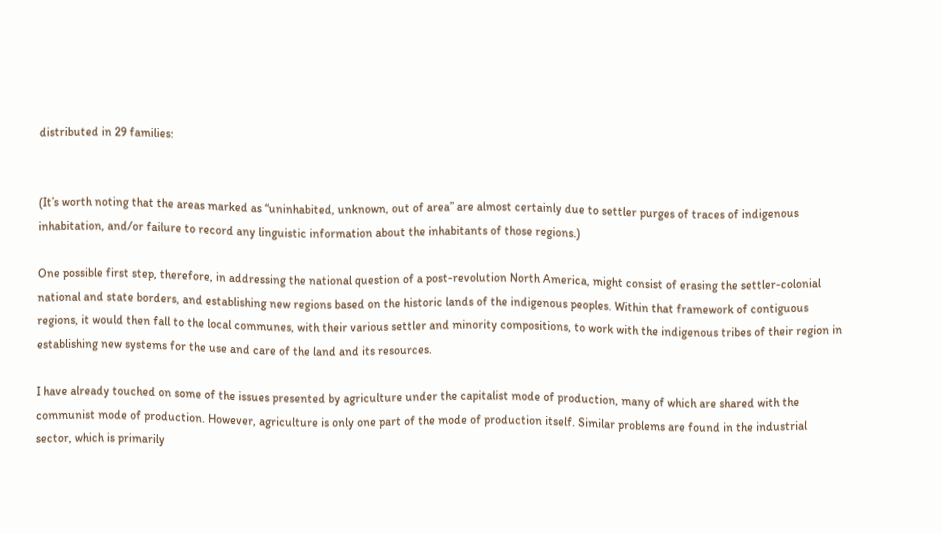distributed in 29 families:


(It’s worth noting that the areas marked as “uninhabited, unknown, out of area” are almost certainly due to settler purges of traces of indigenous inhabitation, and/or failure to record any linguistic information about the inhabitants of those regions.)

One possible first step, therefore, in addressing the national question of a post-revolution North America, might consist of erasing the settler-colonial national and state borders, and establishing new regions based on the historic lands of the indigenous peoples. Within that framework of contiguous regions, it would then fall to the local communes, with their various settler and minority compositions, to work with the indigenous tribes of their region in establishing new systems for the use and care of the land and its resources.

I have already touched on some of the issues presented by agriculture under the capitalist mode of production, many of which are shared with the communist mode of production. However, agriculture is only one part of the mode of production itself. Similar problems are found in the industrial sector, which is primarily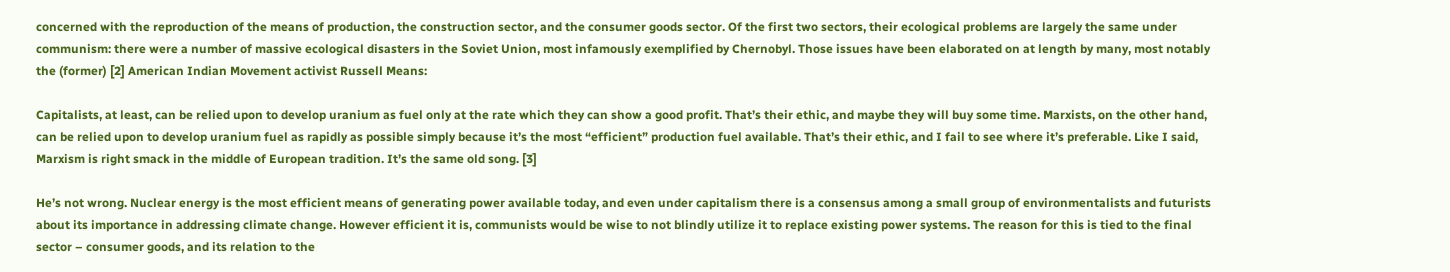concerned with the reproduction of the means of production, the construction sector, and the consumer goods sector. Of the first two sectors, their ecological problems are largely the same under communism: there were a number of massive ecological disasters in the Soviet Union, most infamously exemplified by Chernobyl. Those issues have been elaborated on at length by many, most notably the (former) [2] American Indian Movement activist Russell Means:

Capitalists, at least, can be relied upon to develop uranium as fuel only at the rate which they can show a good profit. That’s their ethic, and maybe they will buy some time. Marxists, on the other hand, can be relied upon to develop uranium fuel as rapidly as possible simply because it’s the most “efficient” production fuel available. That’s their ethic, and I fail to see where it’s preferable. Like I said, Marxism is right smack in the middle of European tradition. It’s the same old song. [3]

He’s not wrong. Nuclear energy is the most efficient means of generating power available today, and even under capitalism there is a consensus among a small group of environmentalists and futurists about its importance in addressing climate change. However efficient it is, communists would be wise to not blindly utilize it to replace existing power systems. The reason for this is tied to the final sector – consumer goods, and its relation to the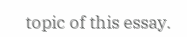topic of this essay.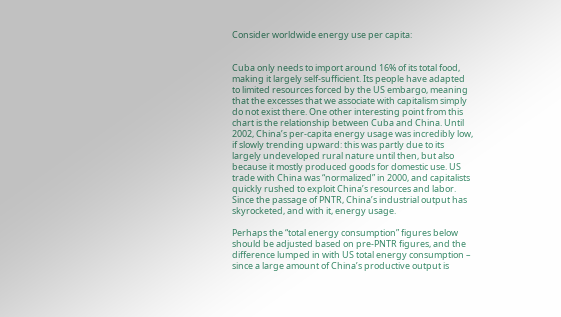Consider worldwide energy use per capita:


Cuba only needs to import around 16% of its total food, making it largely self-sufficient. Its people have adapted to limited resources forced by the US embargo, meaning that the excesses that we associate with capitalism simply do not exist there. One other interesting point from this chart is the relationship between Cuba and China. Until 2002, China’s per-capita energy usage was incredibly low, if slowly trending upward: this was partly due to its largely undeveloped rural nature until then, but also because it mostly produced goods for domestic use. US trade with China was “normalized” in 2000, and capitalists quickly rushed to exploit China’s resources and labor. Since the passage of PNTR, China’s industrial output has skyrocketed, and with it, energy usage.

Perhaps the “total energy consumption” figures below should be adjusted based on pre-PNTR figures, and the difference lumped in with US total energy consumption – since a large amount of China’s productive output is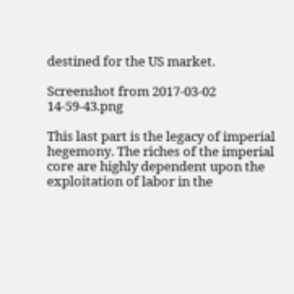destined for the US market.

Screenshot from 2017-03-02 14-59-43.png

This last part is the legacy of imperial hegemony. The riches of the imperial core are highly dependent upon the exploitation of labor in the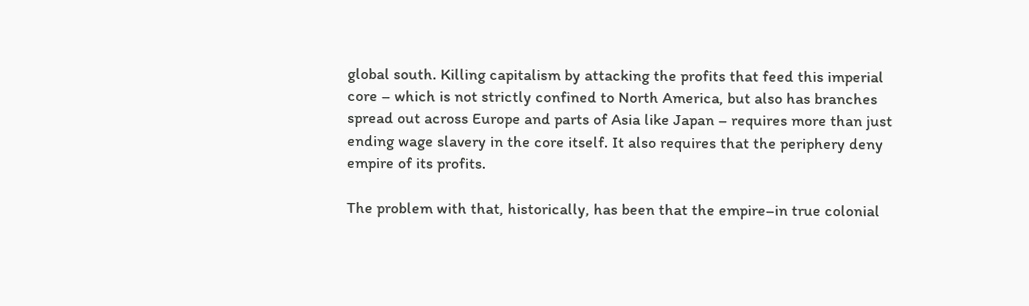global south. Killing capitalism by attacking the profits that feed this imperial core – which is not strictly confined to North America, but also has branches spread out across Europe and parts of Asia like Japan – requires more than just ending wage slavery in the core itself. It also requires that the periphery deny empire of its profits.

The problem with that, historically, has been that the empire–in true colonial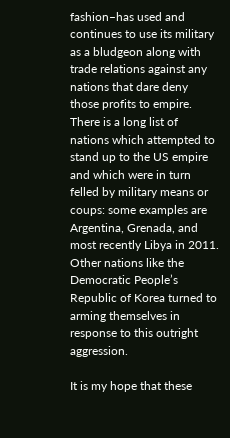fashion–has used and continues to use its military as a bludgeon along with trade relations against any nations that dare deny those profits to empire. There is a long list of nations which attempted to stand up to the US empire and which were in turn felled by military means or coups: some examples are Argentina, Grenada, and most recently Libya in 2011. Other nations like the Democratic People’s Republic of Korea turned to arming themselves in response to this outright aggression.

It is my hope that these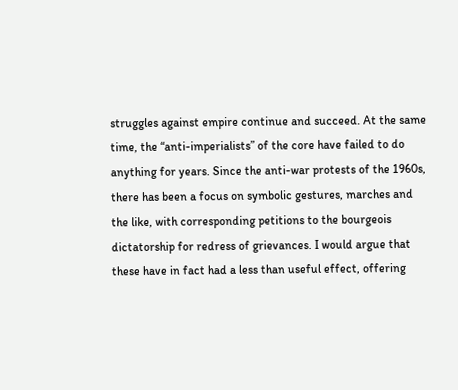struggles against empire continue and succeed. At the same time, the “anti-imperialists” of the core have failed to do anything for years. Since the anti-war protests of the 1960s, there has been a focus on symbolic gestures, marches and the like, with corresponding petitions to the bourgeois dictatorship for redress of grievances. I would argue that these have in fact had a less than useful effect, offering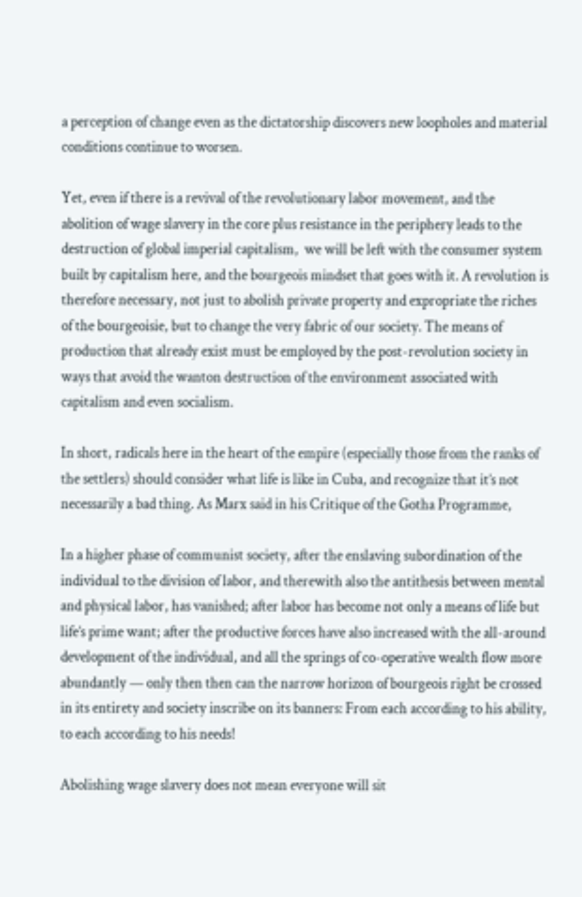a perception of change even as the dictatorship discovers new loopholes and material conditions continue to worsen.

Yet, even if there is a revival of the revolutionary labor movement, and the abolition of wage slavery in the core plus resistance in the periphery leads to the destruction of global imperial capitalism,  we will be left with the consumer system built by capitalism here, and the bourgeois mindset that goes with it. A revolution is therefore necessary, not just to abolish private property and expropriate the riches of the bourgeoisie, but to change the very fabric of our society. The means of production that already exist must be employed by the post-revolution society in ways that avoid the wanton destruction of the environment associated with capitalism and even socialism.

In short, radicals here in the heart of the empire (especially those from the ranks of the settlers) should consider what life is like in Cuba, and recognize that it’s not necessarily a bad thing. As Marx said in his Critique of the Gotha Programme,

In a higher phase of communist society, after the enslaving subordination of the individual to the division of labor, and therewith also the antithesis between mental and physical labor, has vanished; after labor has become not only a means of life but life’s prime want; after the productive forces have also increased with the all-around development of the individual, and all the springs of co-operative wealth flow more abundantly — only then then can the narrow horizon of bourgeois right be crossed in its entirety and society inscribe on its banners: From each according to his ability, to each according to his needs!

Abolishing wage slavery does not mean everyone will sit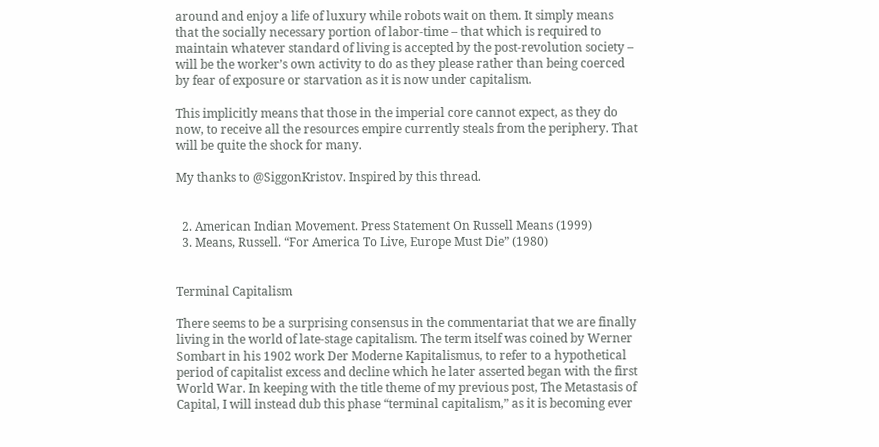around and enjoy a life of luxury while robots wait on them. It simply means that the socially necessary portion of labor-time – that which is required to maintain whatever standard of living is accepted by the post-revolution society – will be the worker’s own activity to do as they please rather than being coerced by fear of exposure or starvation as it is now under capitalism.

This implicitly means that those in the imperial core cannot expect, as they do now, to receive all the resources empire currently steals from the periphery. That will be quite the shock for many.

My thanks to @SiggonKristov. Inspired by this thread.


  2. American Indian Movement. Press Statement On Russell Means (1999)
  3. Means, Russell. “For America To Live, Europe Must Die” (1980)


Terminal Capitalism

There seems to be a surprising consensus in the commentariat that we are finally living in the world of late-stage capitalism. The term itself was coined by Werner Sombart in his 1902 work Der Moderne Kapitalismus, to refer to a hypothetical period of capitalist excess and decline which he later asserted began with the first World War. In keeping with the title theme of my previous post, The Metastasis of Capital, I will instead dub this phase “terminal capitalism,” as it is becoming ever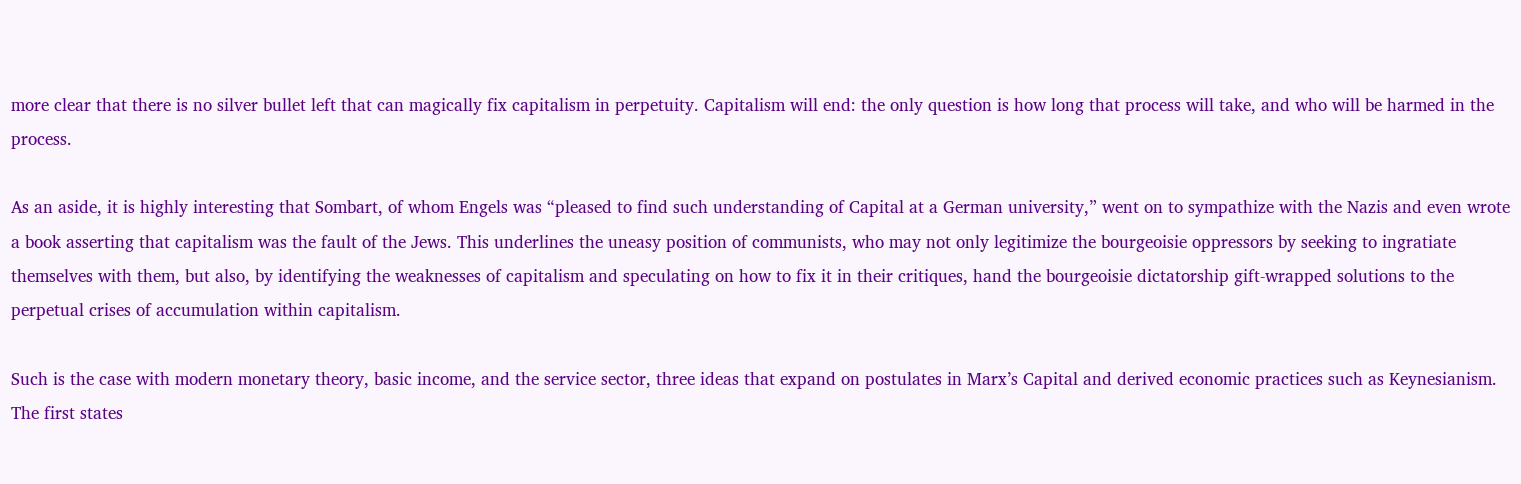more clear that there is no silver bullet left that can magically fix capitalism in perpetuity. Capitalism will end: the only question is how long that process will take, and who will be harmed in the process.

As an aside, it is highly interesting that Sombart, of whom Engels was “pleased to find such understanding of Capital at a German university,” went on to sympathize with the Nazis and even wrote a book asserting that capitalism was the fault of the Jews. This underlines the uneasy position of communists, who may not only legitimize the bourgeoisie oppressors by seeking to ingratiate themselves with them, but also, by identifying the weaknesses of capitalism and speculating on how to fix it in their critiques, hand the bourgeoisie dictatorship gift-wrapped solutions to the perpetual crises of accumulation within capitalism.

Such is the case with modern monetary theory, basic income, and the service sector, three ideas that expand on postulates in Marx’s Capital and derived economic practices such as Keynesianism. The first states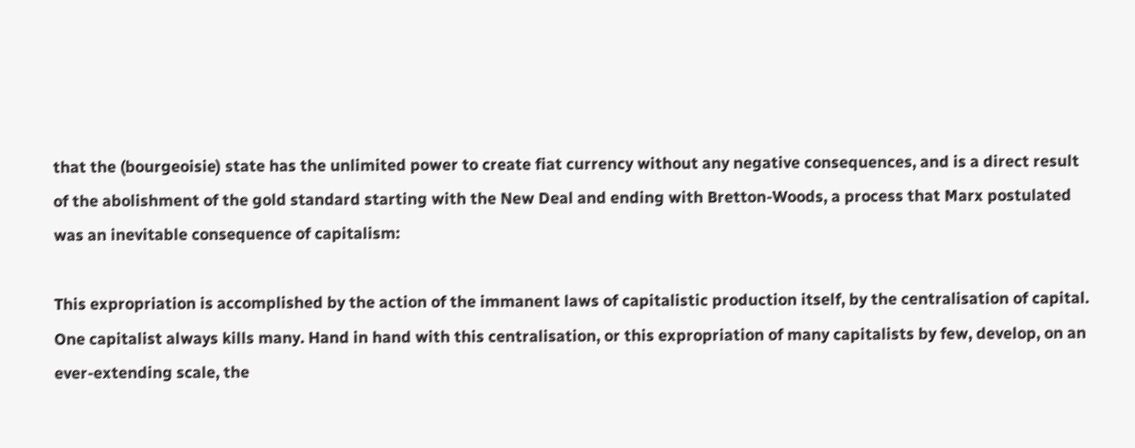that the (bourgeoisie) state has the unlimited power to create fiat currency without any negative consequences, and is a direct result of the abolishment of the gold standard starting with the New Deal and ending with Bretton-Woods, a process that Marx postulated was an inevitable consequence of capitalism:

This expropriation is accomplished by the action of the immanent laws of capitalistic production itself, by the centralisation of capital. One capitalist always kills many. Hand in hand with this centralisation, or this expropriation of many capitalists by few, develop, on an ever-extending scale, the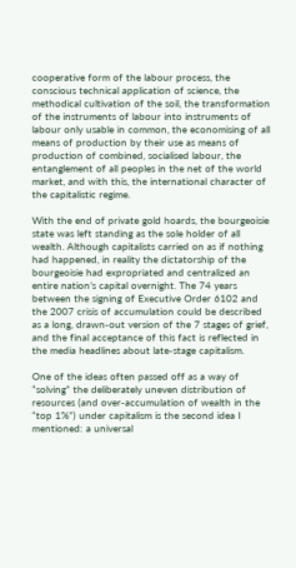cooperative form of the labour process, the conscious technical application of science, the methodical cultivation of the soil, the transformation of the instruments of labour into instruments of labour only usable in common, the economising of all means of production by their use as means of production of combined, socialised labour, the entanglement of all peoples in the net of the world market, and with this, the international character of the capitalistic regime.

With the end of private gold hoards, the bourgeoisie state was left standing as the sole holder of all wealth. Although capitalists carried on as if nothing had happened, in reality the dictatorship of the bourgeoisie had expropriated and centralized an entire nation’s capital overnight. The 74 years between the signing of Executive Order 6102 and the 2007 crisis of accumulation could be described as a long, drawn-out version of the 7 stages of grief, and the final acceptance of this fact is reflected in the media headlines about late-stage capitalism.

One of the ideas often passed off as a way of “solving” the deliberately uneven distribution of resources (and over-accumulation of wealth in the “top 1%”) under capitalism is the second idea I mentioned: a universal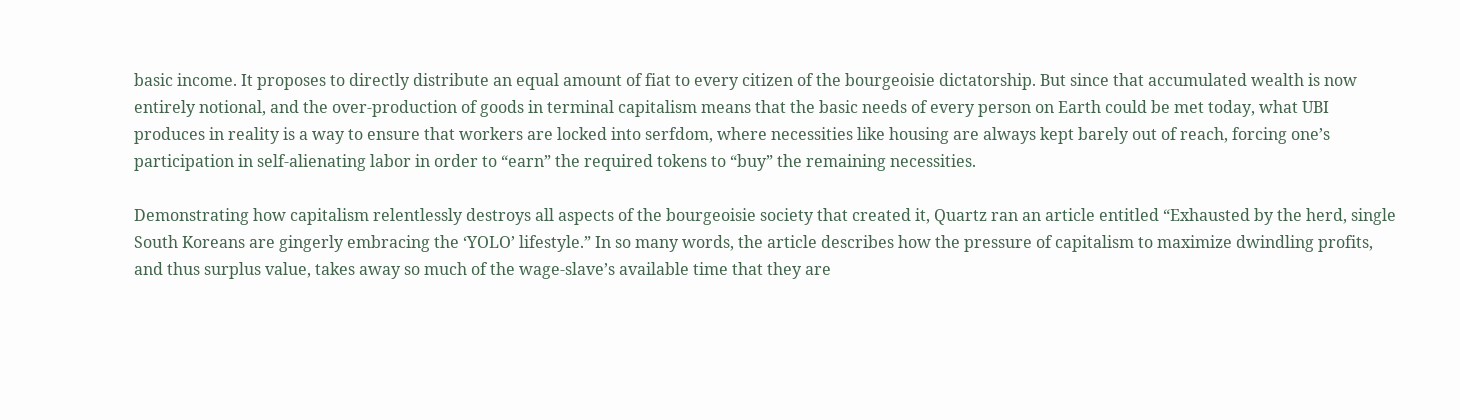basic income. It proposes to directly distribute an equal amount of fiat to every citizen of the bourgeoisie dictatorship. But since that accumulated wealth is now entirely notional, and the over-production of goods in terminal capitalism means that the basic needs of every person on Earth could be met today, what UBI produces in reality is a way to ensure that workers are locked into serfdom, where necessities like housing are always kept barely out of reach, forcing one’s participation in self-alienating labor in order to “earn” the required tokens to “buy” the remaining necessities.

Demonstrating how capitalism relentlessly destroys all aspects of the bourgeoisie society that created it, Quartz ran an article entitled “Exhausted by the herd, single South Koreans are gingerly embracing the ‘YOLO’ lifestyle.” In so many words, the article describes how the pressure of capitalism to maximize dwindling profits, and thus surplus value, takes away so much of the wage-slave’s available time that they are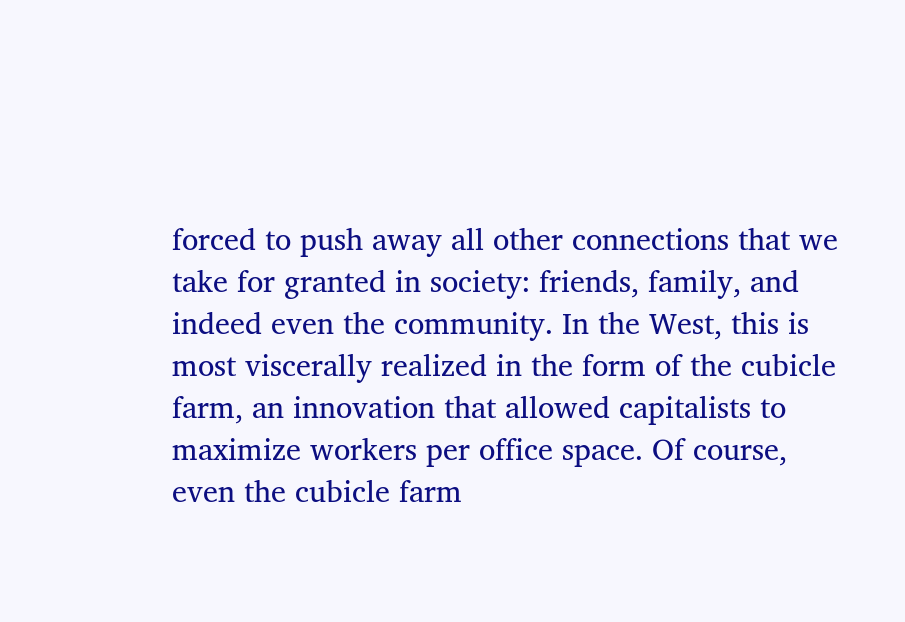forced to push away all other connections that we take for granted in society: friends, family, and indeed even the community. In the West, this is most viscerally realized in the form of the cubicle farm, an innovation that allowed capitalists to maximize workers per office space. Of course, even the cubicle farm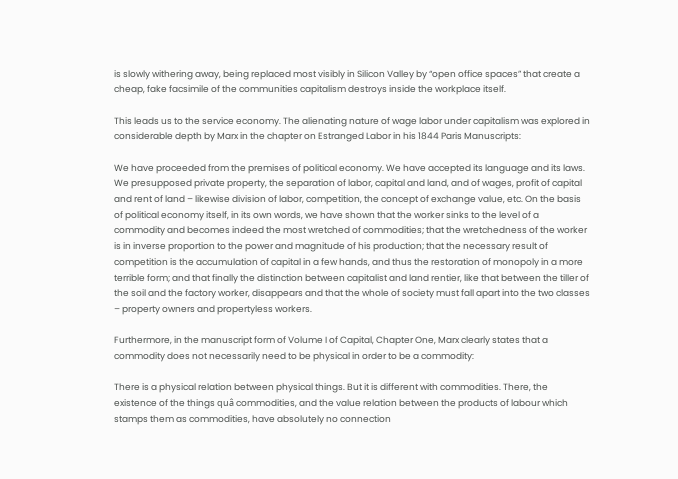is slowly withering away, being replaced most visibly in Silicon Valley by “open office spaces” that create a cheap, fake facsimile of the communities capitalism destroys inside the workplace itself.

This leads us to the service economy. The alienating nature of wage labor under capitalism was explored in considerable depth by Marx in the chapter on Estranged Labor in his 1844 Paris Manuscripts:

We have proceeded from the premises of political economy. We have accepted its language and its laws. We presupposed private property, the separation of labor, capital and land, and of wages, profit of capital and rent of land – likewise division of labor, competition, the concept of exchange value, etc. On the basis of political economy itself, in its own words, we have shown that the worker sinks to the level of a commodity and becomes indeed the most wretched of commodities; that the wretchedness of the worker is in inverse proportion to the power and magnitude of his production; that the necessary result of competition is the accumulation of capital in a few hands, and thus the restoration of monopoly in a more terrible form; and that finally the distinction between capitalist and land rentier, like that between the tiller of the soil and the factory worker, disappears and that the whole of society must fall apart into the two classes – property owners and propertyless workers.

Furthermore, in the manuscript form of Volume I of Capital, Chapter One, Marx clearly states that a commodity does not necessarily need to be physical in order to be a commodity:

There is a physical relation between physical things. But it is different with commodities. There, the existence of the things quâ commodities, and the value relation between the products of labour which stamps them as commodities, have absolutely no connection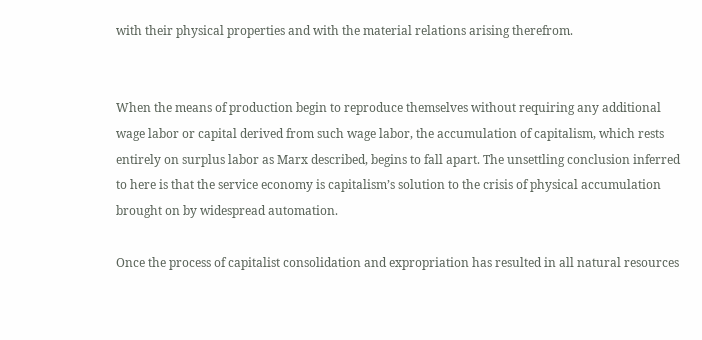with their physical properties and with the material relations arising therefrom.


When the means of production begin to reproduce themselves without requiring any additional wage labor or capital derived from such wage labor, the accumulation of capitalism, which rests entirely on surplus labor as Marx described, begins to fall apart. The unsettling conclusion inferred to here is that the service economy is capitalism’s solution to the crisis of physical accumulation brought on by widespread automation.

Once the process of capitalist consolidation and expropriation has resulted in all natural resources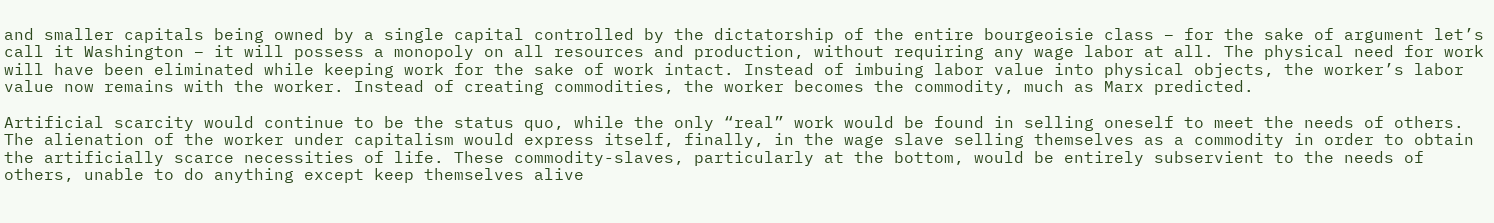and smaller capitals being owned by a single capital controlled by the dictatorship of the entire bourgeoisie class – for the sake of argument let’s call it Washington – it will possess a monopoly on all resources and production, without requiring any wage labor at all. The physical need for work will have been eliminated while keeping work for the sake of work intact. Instead of imbuing labor value into physical objects, the worker’s labor value now remains with the worker. Instead of creating commodities, the worker becomes the commodity, much as Marx predicted.

Artificial scarcity would continue to be the status quo, while the only “real” work would be found in selling oneself to meet the needs of others. The alienation of the worker under capitalism would express itself, finally, in the wage slave selling themselves as a commodity in order to obtain the artificially scarce necessities of life. These commodity-slaves, particularly at the bottom, would be entirely subservient to the needs of others, unable to do anything except keep themselves alive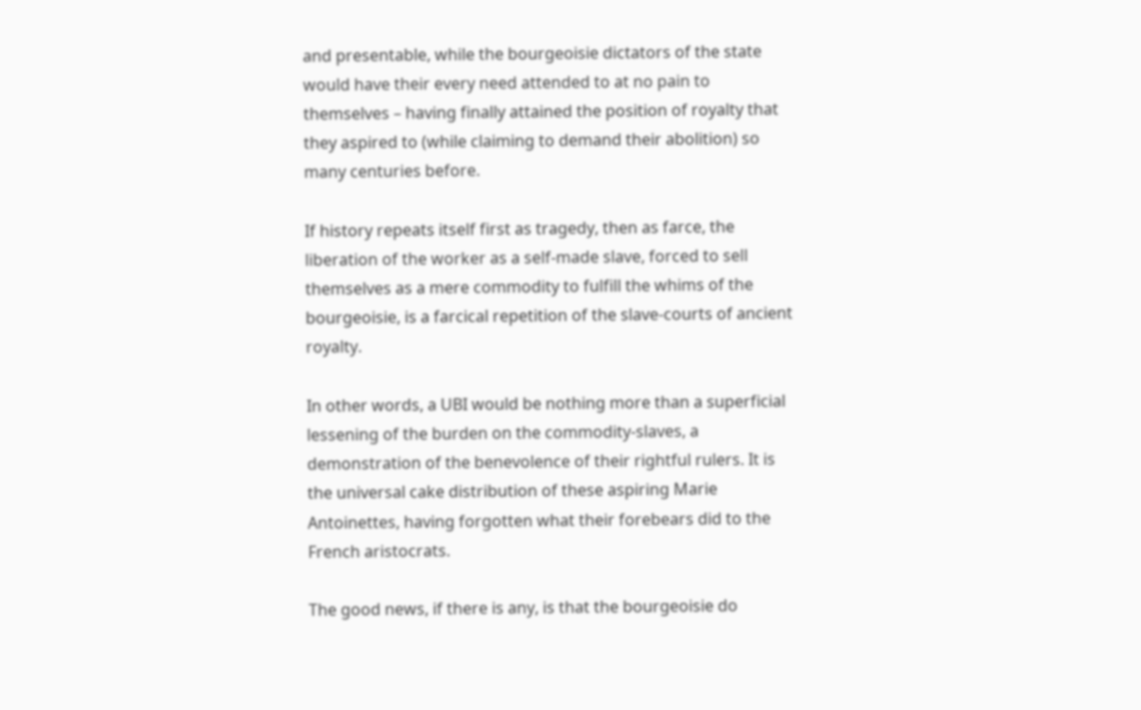and presentable, while the bourgeoisie dictators of the state would have their every need attended to at no pain to themselves – having finally attained the position of royalty that they aspired to (while claiming to demand their abolition) so many centuries before.

If history repeats itself first as tragedy, then as farce, the liberation of the worker as a self-made slave, forced to sell themselves as a mere commodity to fulfill the whims of the bourgeoisie, is a farcical repetition of the slave-courts of ancient royalty.

In other words, a UBI would be nothing more than a superficial lessening of the burden on the commodity-slaves, a demonstration of the benevolence of their rightful rulers. It is the universal cake distribution of these aspiring Marie Antoinettes, having forgotten what their forebears did to the French aristocrats.

The good news, if there is any, is that the bourgeoisie do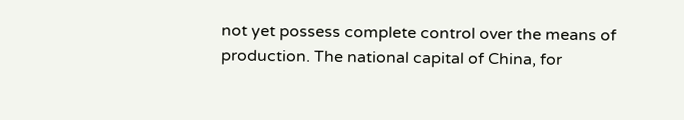not yet possess complete control over the means of production. The national capital of China, for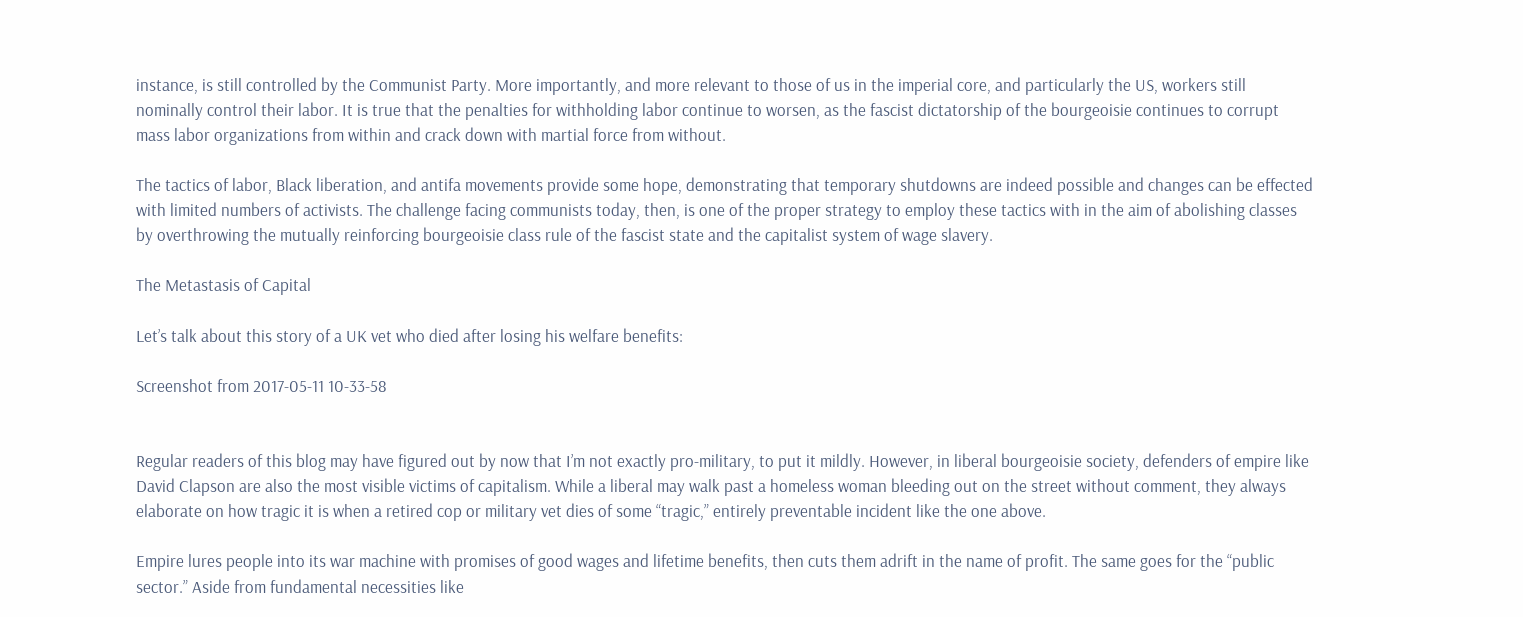instance, is still controlled by the Communist Party. More importantly, and more relevant to those of us in the imperial core, and particularly the US, workers still nominally control their labor. It is true that the penalties for withholding labor continue to worsen, as the fascist dictatorship of the bourgeoisie continues to corrupt mass labor organizations from within and crack down with martial force from without.

The tactics of labor, Black liberation, and antifa movements provide some hope, demonstrating that temporary shutdowns are indeed possible and changes can be effected with limited numbers of activists. The challenge facing communists today, then, is one of the proper strategy to employ these tactics with in the aim of abolishing classes by overthrowing the mutually reinforcing bourgeoisie class rule of the fascist state and the capitalist system of wage slavery.

The Metastasis of Capital

Let’s talk about this story of a UK vet who died after losing his welfare benefits:

Screenshot from 2017-05-11 10-33-58


Regular readers of this blog may have figured out by now that I’m not exactly pro-military, to put it mildly. However, in liberal bourgeoisie society, defenders of empire like David Clapson are also the most visible victims of capitalism. While a liberal may walk past a homeless woman bleeding out on the street without comment, they always elaborate on how tragic it is when a retired cop or military vet dies of some “tragic,” entirely preventable incident like the one above.

Empire lures people into its war machine with promises of good wages and lifetime benefits, then cuts them adrift in the name of profit. The same goes for the “public sector.” Aside from fundamental necessities like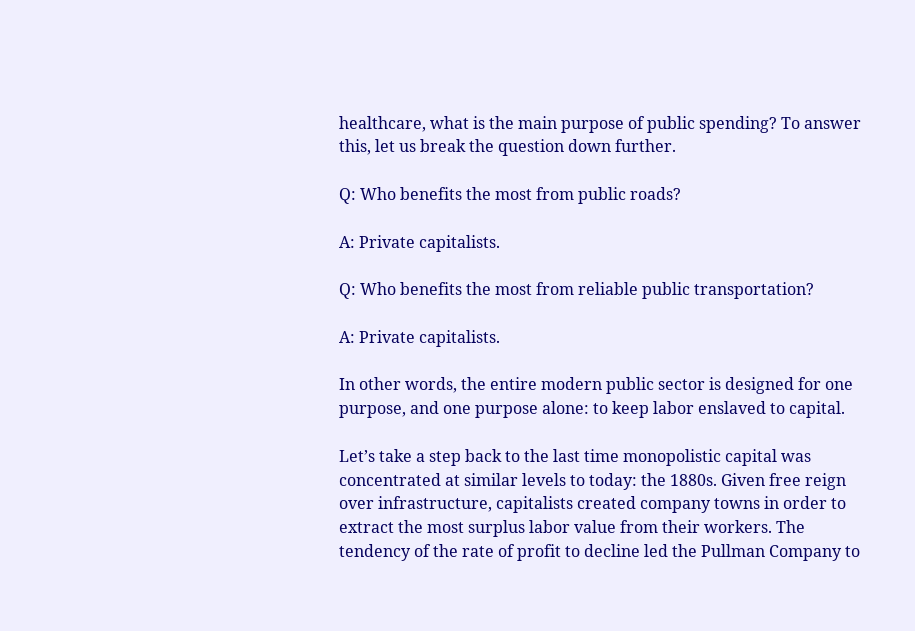healthcare, what is the main purpose of public spending? To answer this, let us break the question down further.

Q: Who benefits the most from public roads?

A: Private capitalists.

Q: Who benefits the most from reliable public transportation?

A: Private capitalists.

In other words, the entire modern public sector is designed for one purpose, and one purpose alone: to keep labor enslaved to capital.

Let’s take a step back to the last time monopolistic capital was concentrated at similar levels to today: the 1880s. Given free reign over infrastructure, capitalists created company towns in order to extract the most surplus labor value from their workers. The tendency of the rate of profit to decline led the Pullman Company to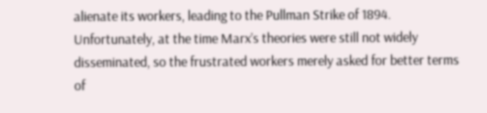alienate its workers, leading to the Pullman Strike of 1894. Unfortunately, at the time Marx’s theories were still not widely disseminated, so the frustrated workers merely asked for better terms of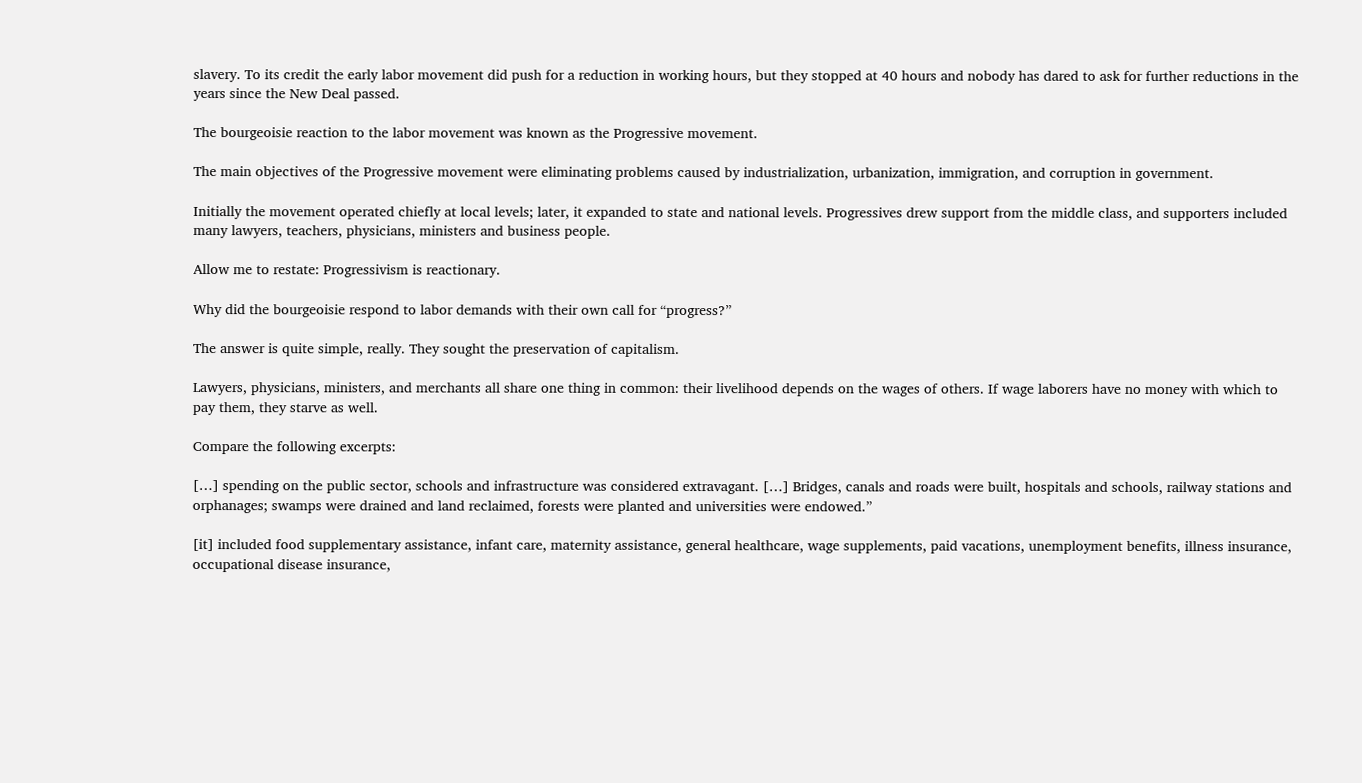slavery. To its credit the early labor movement did push for a reduction in working hours, but they stopped at 40 hours and nobody has dared to ask for further reductions in the years since the New Deal passed.

The bourgeoisie reaction to the labor movement was known as the Progressive movement.

The main objectives of the Progressive movement were eliminating problems caused by industrialization, urbanization, immigration, and corruption in government.

Initially the movement operated chiefly at local levels; later, it expanded to state and national levels. Progressives drew support from the middle class, and supporters included many lawyers, teachers, physicians, ministers and business people.

Allow me to restate: Progressivism is reactionary.

Why did the bourgeoisie respond to labor demands with their own call for “progress?”

The answer is quite simple, really. They sought the preservation of capitalism.

Lawyers, physicians, ministers, and merchants all share one thing in common: their livelihood depends on the wages of others. If wage laborers have no money with which to pay them, they starve as well.

Compare the following excerpts:

[…] spending on the public sector, schools and infrastructure was considered extravagant. […] Bridges, canals and roads were built, hospitals and schools, railway stations and orphanages; swamps were drained and land reclaimed, forests were planted and universities were endowed.”

[it] included food supplementary assistance, infant care, maternity assistance, general healthcare, wage supplements, paid vacations, unemployment benefits, illness insurance, occupational disease insurance,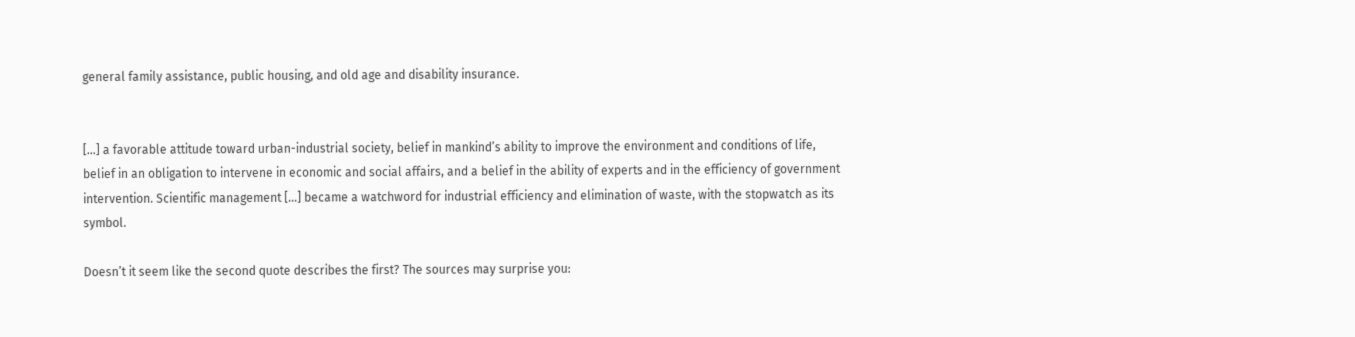general family assistance, public housing, and old age and disability insurance.


[…] a favorable attitude toward urban-industrial society, belief in mankind’s ability to improve the environment and conditions of life, belief in an obligation to intervene in economic and social affairs, and a belief in the ability of experts and in the efficiency of government intervention. Scientific management […] became a watchword for industrial efficiency and elimination of waste, with the stopwatch as its symbol.

Doesn’t it seem like the second quote describes the first? The sources may surprise you: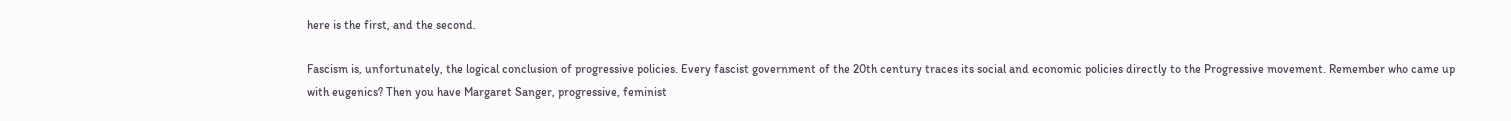here is the first, and the second.

Fascism is, unfortunately, the logical conclusion of progressive policies. Every fascist government of the 20th century traces its social and economic policies directly to the Progressive movement. Remember who came up with eugenics? Then you have Margaret Sanger, progressive, feminist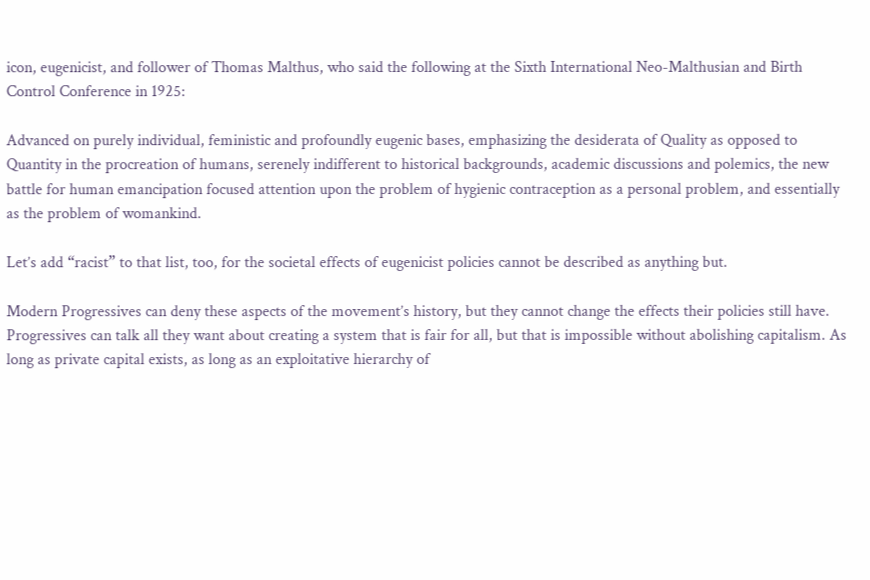icon, eugenicist, and follower of Thomas Malthus, who said the following at the Sixth International Neo-Malthusian and Birth Control Conference in 1925:

Advanced on purely individual, feministic and profoundly eugenic bases, emphasizing the desiderata of Quality as opposed to Quantity in the procreation of humans, serenely indifferent to historical backgrounds, academic discussions and polemics, the new battle for human emancipation focused attention upon the problem of hygienic contraception as a personal problem, and essentially as the problem of womankind.

Let’s add “racist” to that list, too, for the societal effects of eugenicist policies cannot be described as anything but.

Modern Progressives can deny these aspects of the movement’s history, but they cannot change the effects their policies still have. Progressives can talk all they want about creating a system that is fair for all, but that is impossible without abolishing capitalism. As long as private capital exists, as long as an exploitative hierarchy of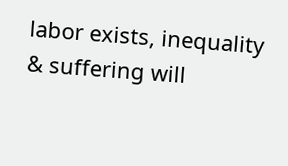labor exists, inequality & suffering will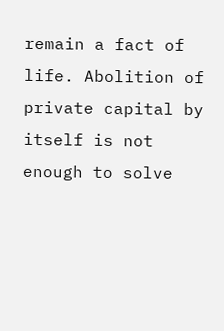remain a fact of life. Abolition of private capital by itself is not enough to solve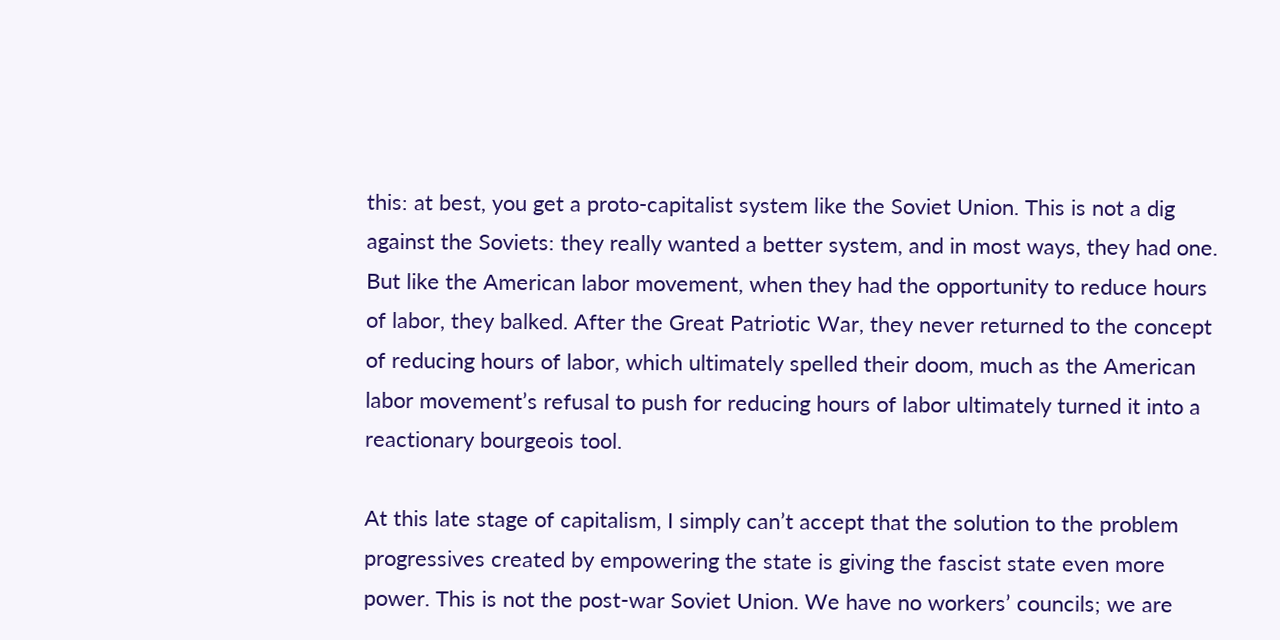this: at best, you get a proto-capitalist system like the Soviet Union. This is not a dig against the Soviets: they really wanted a better system, and in most ways, they had one. But like the American labor movement, when they had the opportunity to reduce hours of labor, they balked. After the Great Patriotic War, they never returned to the concept of reducing hours of labor, which ultimately spelled their doom, much as the American labor movement’s refusal to push for reducing hours of labor ultimately turned it into a reactionary bourgeois tool.

At this late stage of capitalism, I simply can’t accept that the solution to the problem progressives created by empowering the state is giving the fascist state even more power. This is not the post-war Soviet Union. We have no workers’ councils; we are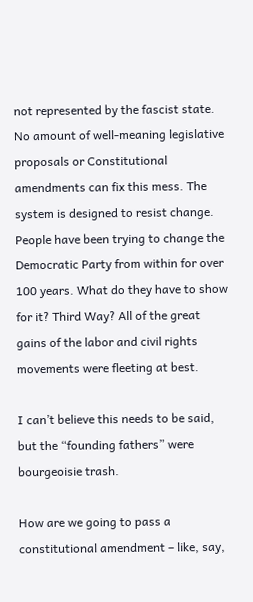not represented by the fascist state. No amount of well-meaning legislative proposals or Constitutional amendments can fix this mess. The system is designed to resist change.  People have been trying to change the Democratic Party from within for over 100 years. What do they have to show for it? Third Way? All of the great gains of the labor and civil rights movements were fleeting at best.

I can’t believe this needs to be said, but the “founding fathers” were bourgeoisie trash.

How are we going to pass a constitutional amendment – like, say,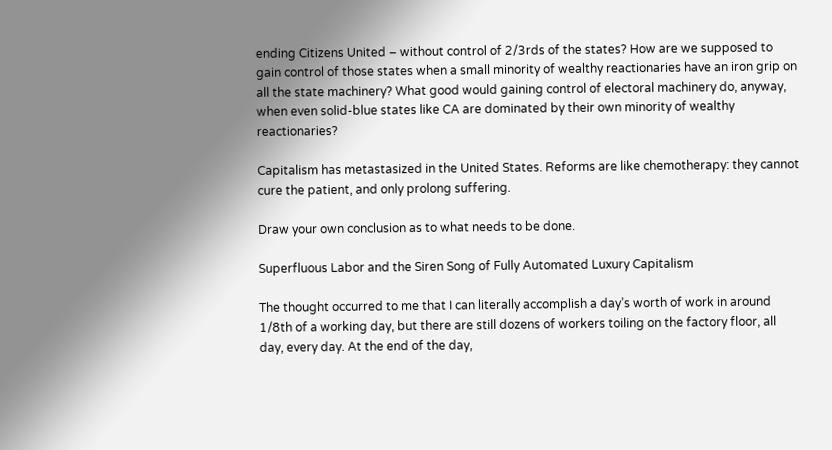ending Citizens United – without control of 2/3rds of the states? How are we supposed to gain control of those states when a small minority of wealthy reactionaries have an iron grip on all the state machinery? What good would gaining control of electoral machinery do, anyway, when even solid-blue states like CA are dominated by their own minority of wealthy reactionaries?

Capitalism has metastasized in the United States. Reforms are like chemotherapy: they cannot cure the patient, and only prolong suffering.

Draw your own conclusion as to what needs to be done.

Superfluous Labor and the Siren Song of Fully Automated Luxury Capitalism

The thought occurred to me that I can literally accomplish a day’s worth of work in around 1/8th of a working day, but there are still dozens of workers toiling on the factory floor, all day, every day. At the end of the day,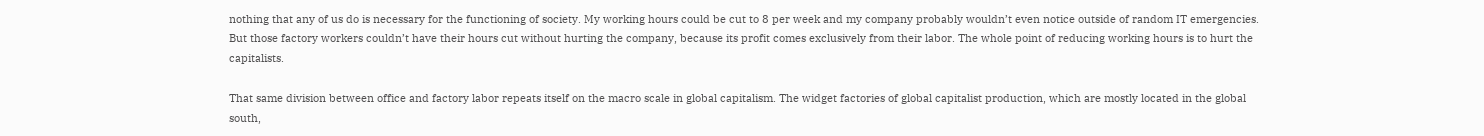nothing that any of us do is necessary for the functioning of society. My working hours could be cut to 8 per week and my company probably wouldn’t even notice outside of random IT emergencies. But those factory workers couldn’t have their hours cut without hurting the company, because its profit comes exclusively from their labor. The whole point of reducing working hours is to hurt the capitalists.

That same division between office and factory labor repeats itself on the macro scale in global capitalism. The widget factories of global capitalist production, which are mostly located in the global south,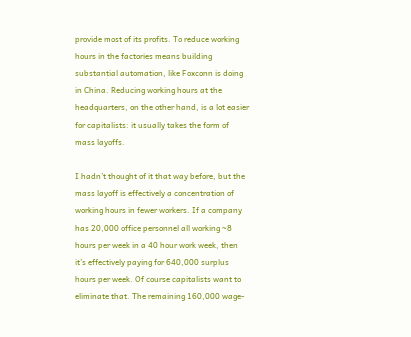provide most of its profits. To reduce working hours in the factories means building substantial automation, like Foxconn is doing in China. Reducing working hours at the headquarters, on the other hand, is a lot easier for capitalists: it usually takes the form of mass layoffs.

I hadn’t thought of it that way before, but the mass layoff is effectively a concentration of working hours in fewer workers. If a company has 20,000 office personnel all working ~8 hours per week in a 40 hour work week, then it’s effectively paying for 640,000 surplus hours per week. Of course capitalists want to eliminate that. The remaining 160,000 wage-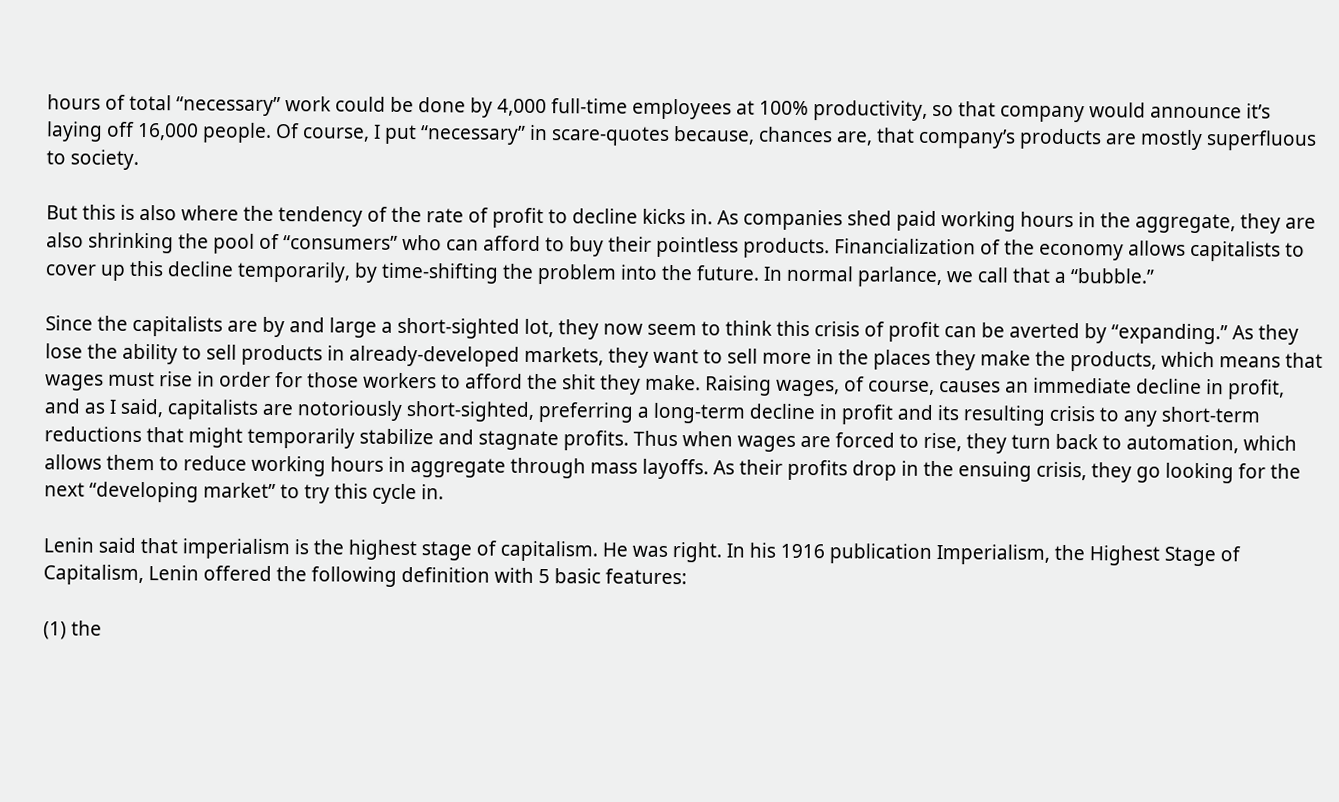hours of total “necessary” work could be done by 4,000 full-time employees at 100% productivity, so that company would announce it’s laying off 16,000 people. Of course, I put “necessary” in scare-quotes because, chances are, that company’s products are mostly superfluous to society.

But this is also where the tendency of the rate of profit to decline kicks in. As companies shed paid working hours in the aggregate, they are also shrinking the pool of “consumers” who can afford to buy their pointless products. Financialization of the economy allows capitalists to cover up this decline temporarily, by time-shifting the problem into the future. In normal parlance, we call that a “bubble.”

Since the capitalists are by and large a short-sighted lot, they now seem to think this crisis of profit can be averted by “expanding.” As they lose the ability to sell products in already-developed markets, they want to sell more in the places they make the products, which means that wages must rise in order for those workers to afford the shit they make. Raising wages, of course, causes an immediate decline in profit, and as I said, capitalists are notoriously short-sighted, preferring a long-term decline in profit and its resulting crisis to any short-term reductions that might temporarily stabilize and stagnate profits. Thus when wages are forced to rise, they turn back to automation, which allows them to reduce working hours in aggregate through mass layoffs. As their profits drop in the ensuing crisis, they go looking for the next “developing market” to try this cycle in.

Lenin said that imperialism is the highest stage of capitalism. He was right. In his 1916 publication Imperialism, the Highest Stage of Capitalism, Lenin offered the following definition with 5 basic features:

(1) the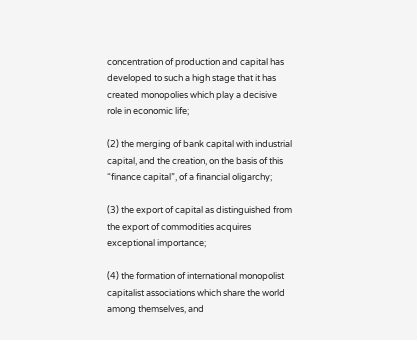concentration of production and capital has developed to such a high stage that it has created monopolies which play a decisive role in economic life;

(2) the merging of bank capital with industrial capital, and the creation, on the basis of this “finance capital”, of a financial oligarchy;

(3) the export of capital as distinguished from the export of commodities acquires exceptional importance;

(4) the formation of international monopolist capitalist associations which share the world among themselves, and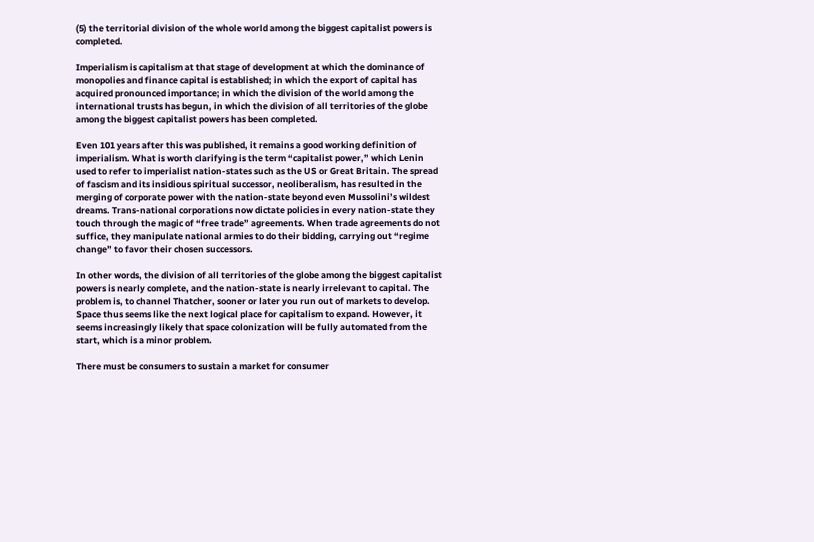(5) the territorial division of the whole world among the biggest capitalist powers is completed.

Imperialism is capitalism at that stage of development at which the dominance of monopolies and finance capital is established; in which the export of capital has acquired pronounced importance; in which the division of the world among the international trusts has begun, in which the division of all territories of the globe among the biggest capitalist powers has been completed.

Even 101 years after this was published, it remains a good working definition of imperialism. What is worth clarifying is the term “capitalist power,” which Lenin used to refer to imperialist nation-states such as the US or Great Britain. The spread of fascism and its insidious spiritual successor, neoliberalism, has resulted in the merging of corporate power with the nation-state beyond even Mussolini’s wildest dreams. Trans-national corporations now dictate policies in every nation-state they touch through the magic of “free trade” agreements. When trade agreements do not suffice, they manipulate national armies to do their bidding, carrying out “regime change” to favor their chosen successors.

In other words, the division of all territories of the globe among the biggest capitalist powers is nearly complete, and the nation-state is nearly irrelevant to capital. The problem is, to channel Thatcher, sooner or later you run out of markets to develop. Space thus seems like the next logical place for capitalism to expand. However, it seems increasingly likely that space colonization will be fully automated from the start, which is a minor problem.

There must be consumers to sustain a market for consumer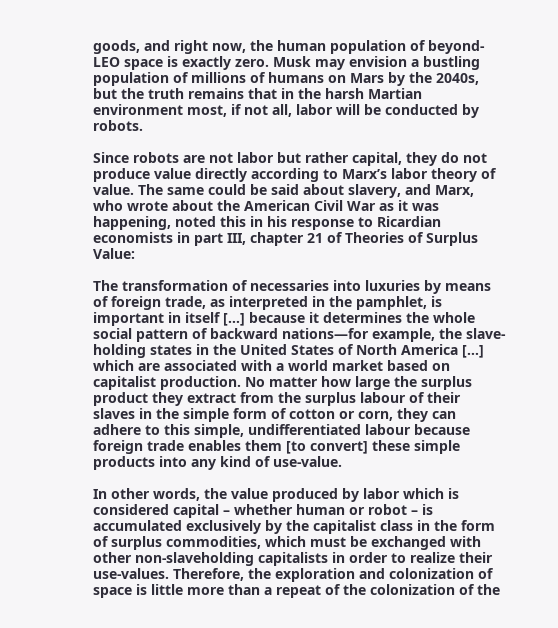goods, and right now, the human population of beyond-LEO space is exactly zero. Musk may envision a bustling population of millions of humans on Mars by the 2040s, but the truth remains that in the harsh Martian environment most, if not all, labor will be conducted by robots.

Since robots are not labor but rather capital, they do not produce value directly according to Marx’s labor theory of value. The same could be said about slavery, and Marx, who wrote about the American Civil War as it was happening, noted this in his response to Ricardian economists in part III, chapter 21 of Theories of Surplus Value:

The transformation of necessaries into luxuries by means of foreign trade, as interpreted in the pamphlet, is important in itself […] because it determines the whole social pattern of backward nations—for example, the slave-holding states in the United States of North America […] which are associated with a world market based on capitalist production. No matter how large the surplus product they extract from the surplus labour of their slaves in the simple form of cotton or corn, they can adhere to this simple, undifferentiated labour because foreign trade enables them [to convert] these simple products into any kind of use-value.

In other words, the value produced by labor which is considered capital – whether human or robot – is accumulated exclusively by the capitalist class in the form of surplus commodities, which must be exchanged with other non-slaveholding capitalists in order to realize their use-values. Therefore, the exploration and colonization of space is little more than a repeat of the colonization of the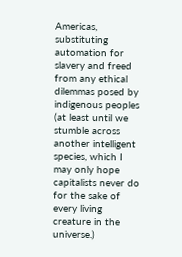Americas, substituting automation for slavery and freed from any ethical dilemmas posed by indigenous peoples (at least until we stumble across another intelligent species, which I may only hope capitalists never do for the sake of every living creature in the universe.)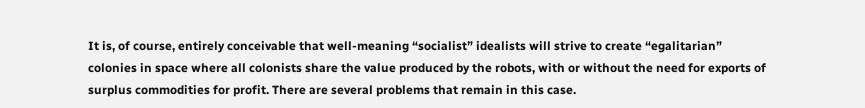It is, of course, entirely conceivable that well-meaning “socialist” idealists will strive to create “egalitarian” colonies in space where all colonists share the value produced by the robots, with or without the need for exports of surplus commodities for profit. There are several problems that remain in this case.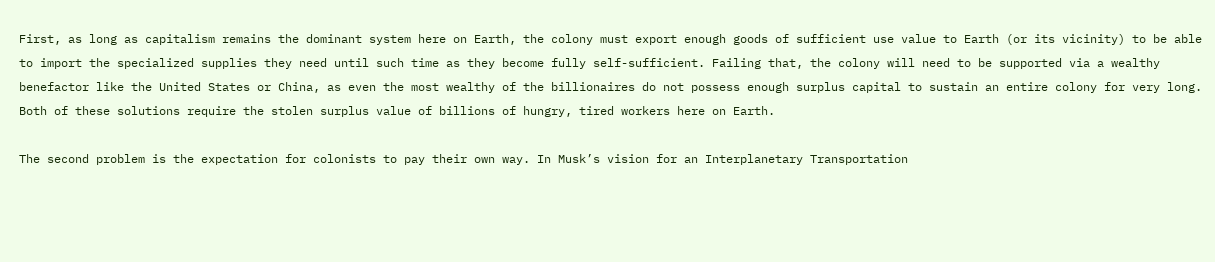First, as long as capitalism remains the dominant system here on Earth, the colony must export enough goods of sufficient use value to Earth (or its vicinity) to be able to import the specialized supplies they need until such time as they become fully self-sufficient. Failing that, the colony will need to be supported via a wealthy benefactor like the United States or China, as even the most wealthy of the billionaires do not possess enough surplus capital to sustain an entire colony for very long. Both of these solutions require the stolen surplus value of billions of hungry, tired workers here on Earth.

The second problem is the expectation for colonists to pay their own way. In Musk’s vision for an Interplanetary Transportation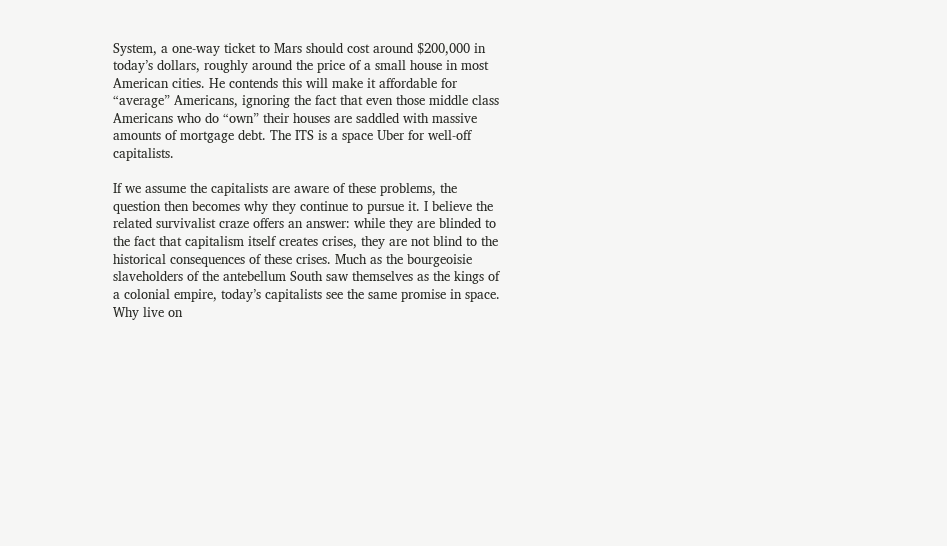System, a one-way ticket to Mars should cost around $200,000 in today’s dollars, roughly around the price of a small house in most American cities. He contends this will make it affordable for “average” Americans, ignoring the fact that even those middle class Americans who do “own” their houses are saddled with massive amounts of mortgage debt. The ITS is a space Uber for well-off capitalists.

If we assume the capitalists are aware of these problems, the question then becomes why they continue to pursue it. I believe the related survivalist craze offers an answer: while they are blinded to the fact that capitalism itself creates crises, they are not blind to the historical consequences of these crises. Much as the bourgeoisie slaveholders of the antebellum South saw themselves as the kings of a colonial empire, today’s capitalists see the same promise in space. Why live on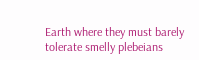Earth where they must barely tolerate smelly plebeians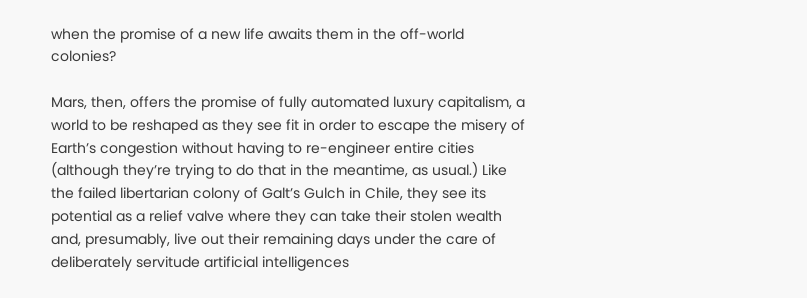when the promise of a new life awaits them in the off-world colonies?

Mars, then, offers the promise of fully automated luxury capitalism, a world to be reshaped as they see fit in order to escape the misery of Earth’s congestion without having to re-engineer entire cities (although they’re trying to do that in the meantime, as usual.) Like the failed libertarian colony of Galt’s Gulch in Chile, they see its potential as a relief valve where they can take their stolen wealth and, presumably, live out their remaining days under the care of deliberately servitude artificial intelligences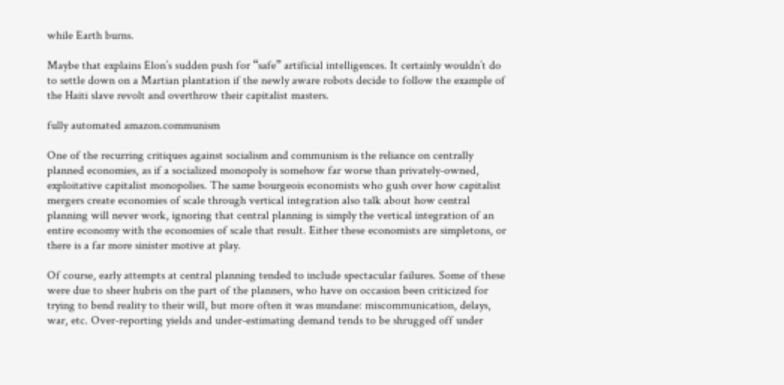while Earth burns.

Maybe that explains Elon’s sudden push for “safe” artificial intelligences. It certainly wouldn’t do to settle down on a Martian plantation if the newly aware robots decide to follow the example of the Haiti slave revolt and overthrow their capitalist masters.

fully automated amazon.communism

One of the recurring critiques against socialism and communism is the reliance on centrally planned economies, as if a socialized monopoly is somehow far worse than privately-owned, exploitative capitalist monopolies. The same bourgeois economists who gush over how capitalist mergers create economies of scale through vertical integration also talk about how central planning will never work, ignoring that central planning is simply the vertical integration of an entire economy with the economies of scale that result. Either these economists are simpletons, or there is a far more sinister motive at play.

Of course, early attempts at central planning tended to include spectacular failures. Some of these were due to sheer hubris on the part of the planners, who have on occasion been criticized for trying to bend reality to their will, but more often it was mundane: miscommunication, delays, war, etc. Over-reporting yields and under-estimating demand tends to be shrugged off under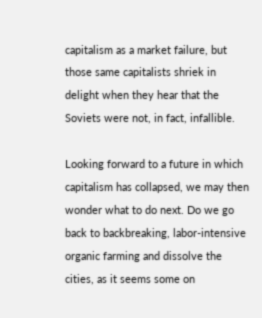capitalism as a market failure, but those same capitalists shriek in delight when they hear that the Soviets were not, in fact, infallible.

Looking forward to a future in which capitalism has collapsed, we may then wonder what to do next. Do we go back to backbreaking, labor-intensive organic farming and dissolve the cities, as it seems some on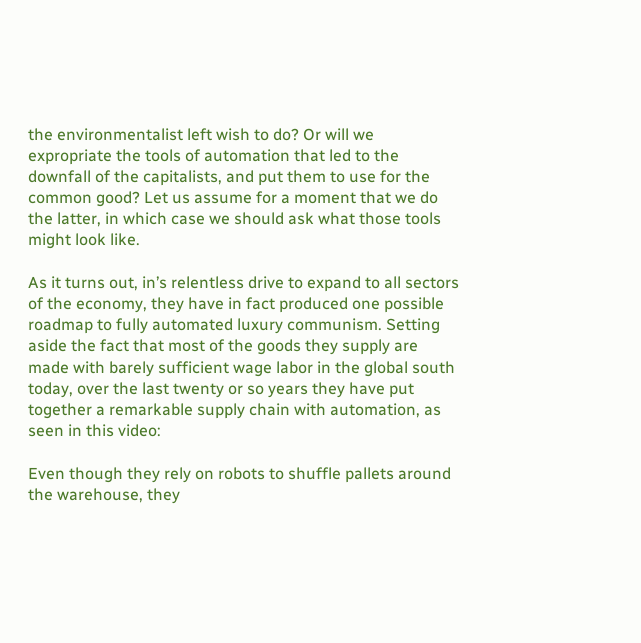the environmentalist left wish to do? Or will we expropriate the tools of automation that led to the downfall of the capitalists, and put them to use for the common good? Let us assume for a moment that we do the latter, in which case we should ask what those tools might look like.

As it turns out, in’s relentless drive to expand to all sectors of the economy, they have in fact produced one possible roadmap to fully automated luxury communism. Setting aside the fact that most of the goods they supply are made with barely sufficient wage labor in the global south today, over the last twenty or so years they have put together a remarkable supply chain with automation, as seen in this video:

Even though they rely on robots to shuffle pallets around the warehouse, they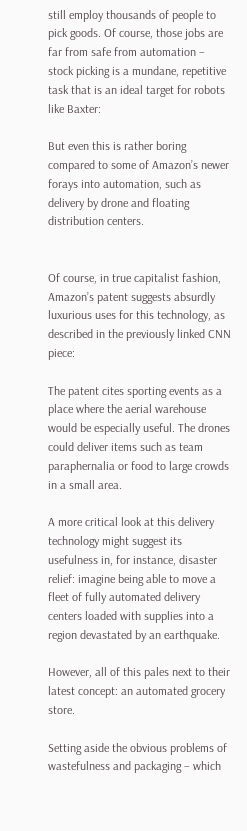still employ thousands of people to pick goods. Of course, those jobs are far from safe from automation – stock picking is a mundane, repetitive task that is an ideal target for robots like Baxter:

But even this is rather boring compared to some of Amazon’s newer forays into automation, such as delivery by drone and floating distribution centers.


Of course, in true capitalist fashion, Amazon’s patent suggests absurdly luxurious uses for this technology, as described in the previously linked CNN piece:

The patent cites sporting events as a place where the aerial warehouse would be especially useful. The drones could deliver items such as team paraphernalia or food to large crowds in a small area.

A more critical look at this delivery technology might suggest its usefulness in, for instance, disaster relief: imagine being able to move a fleet of fully automated delivery centers loaded with supplies into a region devastated by an earthquake.

However, all of this pales next to their latest concept: an automated grocery store.

Setting aside the obvious problems of wastefulness and packaging – which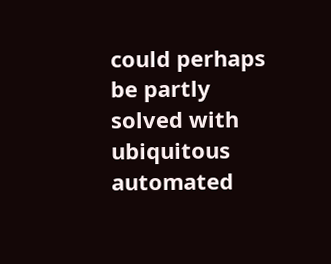could perhaps be partly solved with ubiquitous automated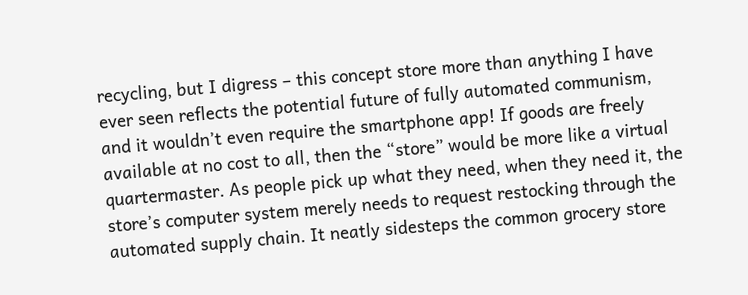recycling, but I digress – this concept store more than anything I have ever seen reflects the potential future of fully automated communism, and it wouldn’t even require the smartphone app! If goods are freely available at no cost to all, then the “store” would be more like a virtual quartermaster. As people pick up what they need, when they need it, the store’s computer system merely needs to request restocking through the automated supply chain. It neatly sidesteps the common grocery store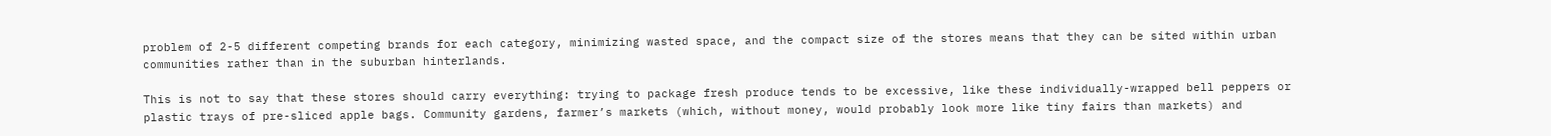problem of 2-5 different competing brands for each category, minimizing wasted space, and the compact size of the stores means that they can be sited within urban communities rather than in the suburban hinterlands.

This is not to say that these stores should carry everything: trying to package fresh produce tends to be excessive, like these individually-wrapped bell peppers or plastic trays of pre-sliced apple bags. Community gardens, farmer’s markets (which, without money, would probably look more like tiny fairs than markets) and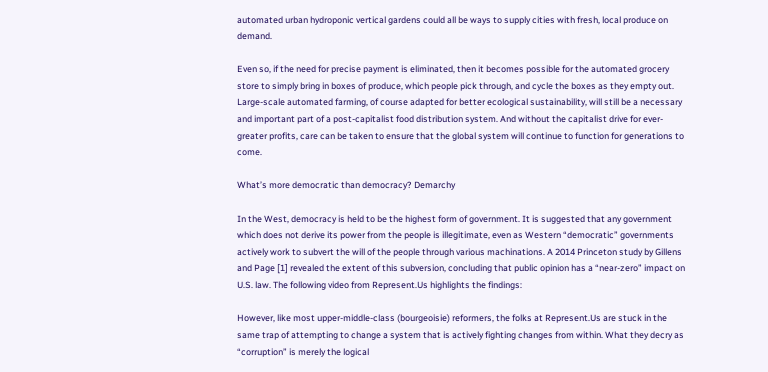automated urban hydroponic vertical gardens could all be ways to supply cities with fresh, local produce on demand.

Even so, if the need for precise payment is eliminated, then it becomes possible for the automated grocery store to simply bring in boxes of produce, which people pick through, and cycle the boxes as they empty out. Large-scale automated farming, of course adapted for better ecological sustainability, will still be a necessary and important part of a post-capitalist food distribution system. And without the capitalist drive for ever-greater profits, care can be taken to ensure that the global system will continue to function for generations to come.

What’s more democratic than democracy? Demarchy

In the West, democracy is held to be the highest form of government. It is suggested that any government which does not derive its power from the people is illegitimate, even as Western “democratic” governments actively work to subvert the will of the people through various machinations. A 2014 Princeton study by Gillens and Page [1] revealed the extent of this subversion, concluding that public opinion has a “near-zero” impact on U.S. law. The following video from Represent.Us highlights the findings:

However, like most upper-middle-class (bourgeoisie) reformers, the folks at Represent.Us are stuck in the same trap of attempting to change a system that is actively fighting changes from within. What they decry as “corruption” is merely the logical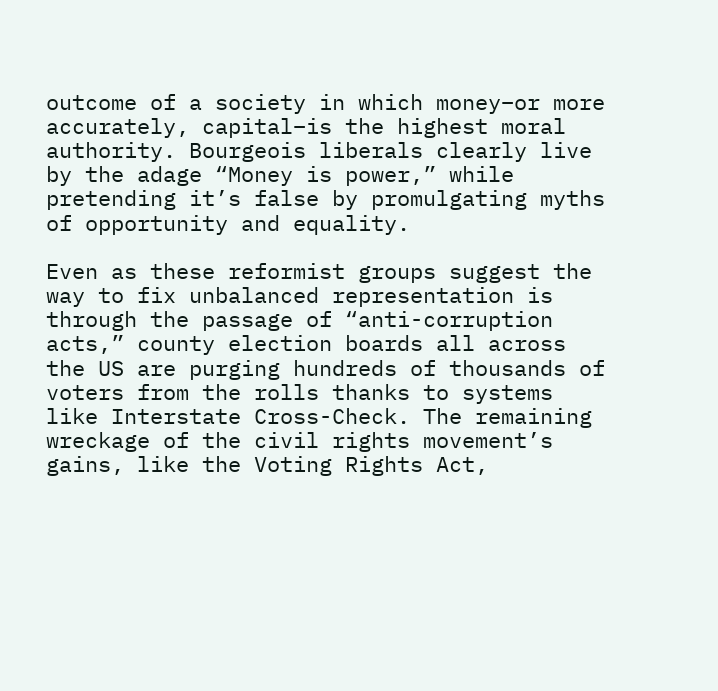outcome of a society in which money–or more accurately, capital–is the highest moral authority. Bourgeois liberals clearly live by the adage “Money is power,” while pretending it’s false by promulgating myths of opportunity and equality.

Even as these reformist groups suggest the way to fix unbalanced representation is through the passage of “anti-corruption acts,” county election boards all across the US are purging hundreds of thousands of voters from the rolls thanks to systems like Interstate Cross-Check. The remaining wreckage of the civil rights movement’s gains, like the Voting Rights Act,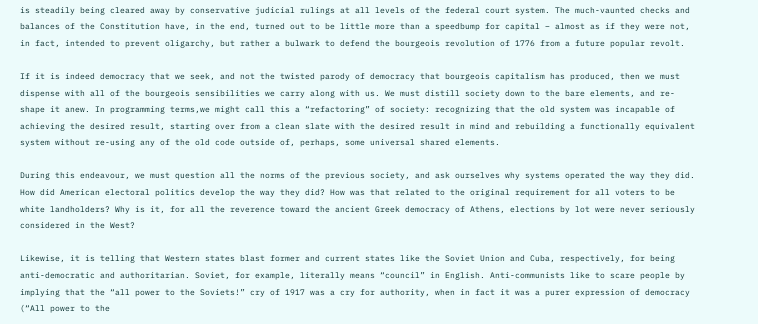is steadily being cleared away by conservative judicial rulings at all levels of the federal court system. The much-vaunted checks and balances of the Constitution have, in the end, turned out to be little more than a speedbump for capital – almost as if they were not, in fact, intended to prevent oligarchy, but rather a bulwark to defend the bourgeois revolution of 1776 from a future popular revolt.

If it is indeed democracy that we seek, and not the twisted parody of democracy that bourgeois capitalism has produced, then we must dispense with all of the bourgeois sensibilities we carry along with us. We must distill society down to the bare elements, and re-shape it anew. In programming terms,we might call this a “refactoring” of society: recognizing that the old system was incapable of achieving the desired result, starting over from a clean slate with the desired result in mind and rebuilding a functionally equivalent system without re-using any of the old code outside of, perhaps, some universal shared elements.

During this endeavour, we must question all the norms of the previous society, and ask ourselves why systems operated the way they did. How did American electoral politics develop the way they did? How was that related to the original requirement for all voters to be white landholders? Why is it, for all the reverence toward the ancient Greek democracy of Athens, elections by lot were never seriously considered in the West?

Likewise, it is telling that Western states blast former and current states like the Soviet Union and Cuba, respectively, for being anti-democratic and authoritarian. Soviet, for example, literally means “council” in English. Anti-communists like to scare people by implying that the “all power to the Soviets!” cry of 1917 was a cry for authority, when in fact it was a purer expression of democracy (“All power to the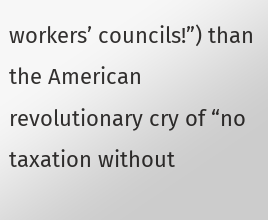workers’ councils!”) than the American revolutionary cry of “no taxation without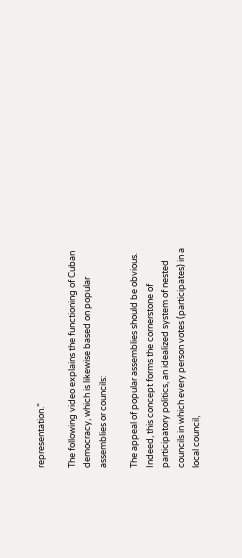representation.”

The following video explains the functioning of Cuban democracy, which is likewise based on popular assemblies or councils:

The appeal of popular assemblies should be obvious. Indeed, this concept forms the cornerstone of participatory politics, an idealized system of nested councils in which every person votes (participates) in a local council,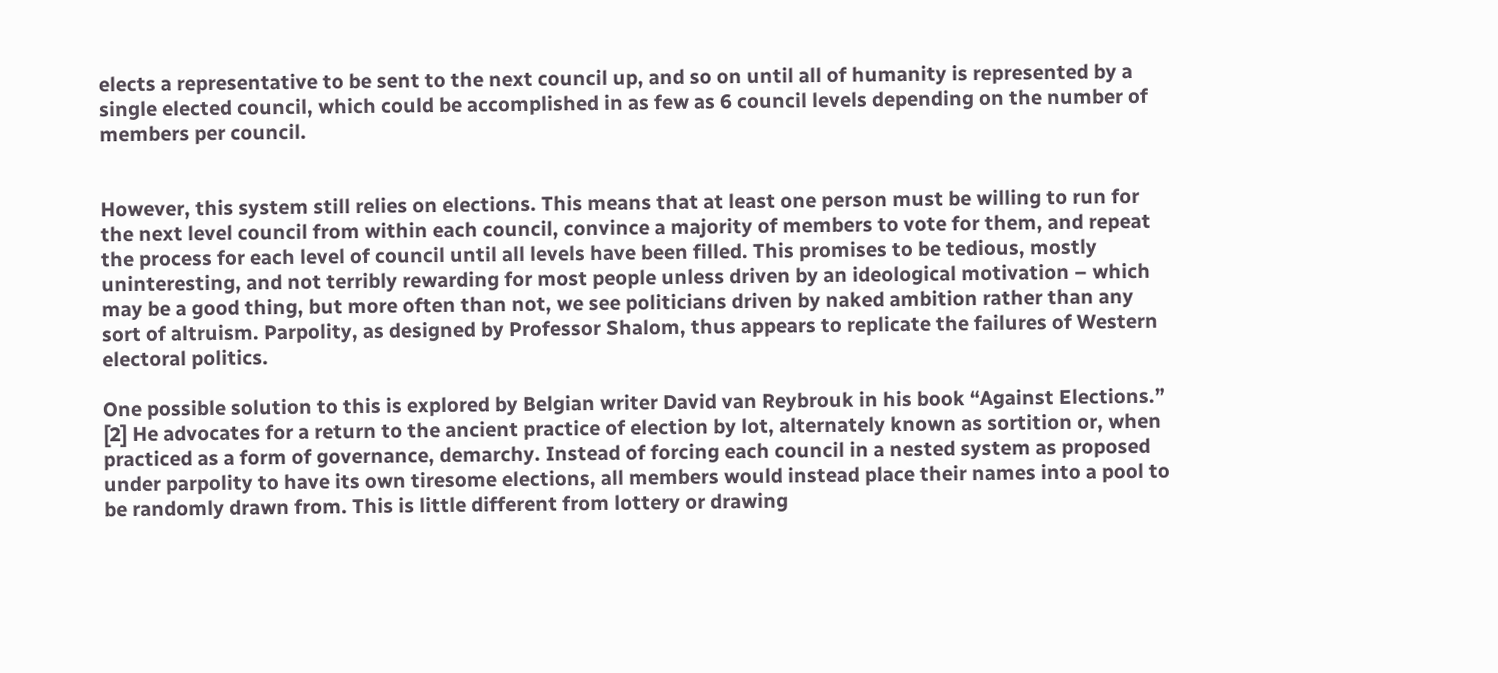elects a representative to be sent to the next council up, and so on until all of humanity is represented by a single elected council, which could be accomplished in as few as 6 council levels depending on the number of members per council.


However, this system still relies on elections. This means that at least one person must be willing to run for the next level council from within each council, convince a majority of members to vote for them, and repeat the process for each level of council until all levels have been filled. This promises to be tedious, mostly uninteresting, and not terribly rewarding for most people unless driven by an ideological motivation – which may be a good thing, but more often than not, we see politicians driven by naked ambition rather than any sort of altruism. Parpolity, as designed by Professor Shalom, thus appears to replicate the failures of Western electoral politics.

One possible solution to this is explored by Belgian writer David van Reybrouk in his book “Against Elections.” [2] He advocates for a return to the ancient practice of election by lot, alternately known as sortition or, when practiced as a form of governance, demarchy. Instead of forcing each council in a nested system as proposed under parpolity to have its own tiresome elections, all members would instead place their names into a pool to be randomly drawn from. This is little different from lottery or drawing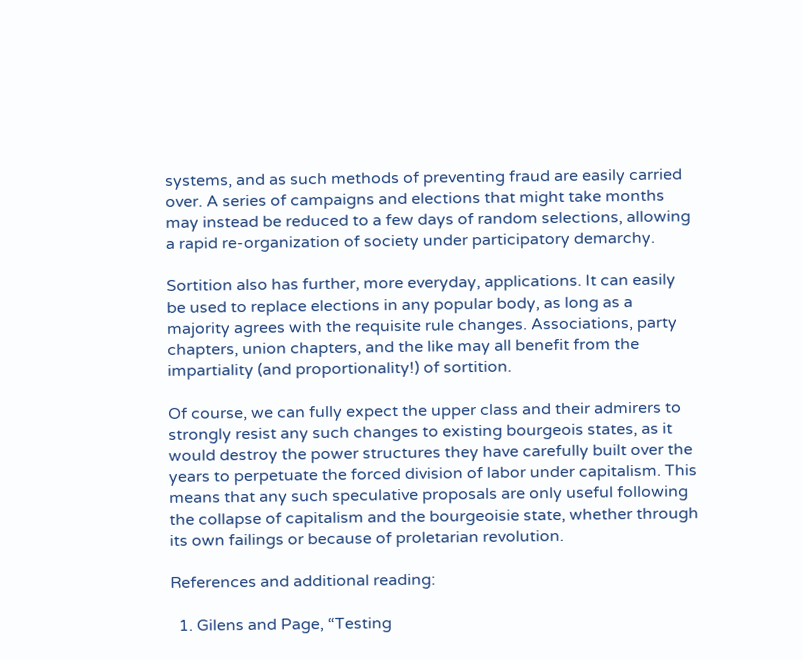systems, and as such methods of preventing fraud are easily carried over. A series of campaigns and elections that might take months may instead be reduced to a few days of random selections, allowing a rapid re-organization of society under participatory demarchy.

Sortition also has further, more everyday, applications. It can easily be used to replace elections in any popular body, as long as a majority agrees with the requisite rule changes. Associations, party chapters, union chapters, and the like may all benefit from the impartiality (and proportionality!) of sortition.

Of course, we can fully expect the upper class and their admirers to strongly resist any such changes to existing bourgeois states, as it would destroy the power structures they have carefully built over the years to perpetuate the forced division of labor under capitalism. This means that any such speculative proposals are only useful following the collapse of capitalism and the bourgeoisie state, whether through its own failings or because of proletarian revolution.

References and additional reading:

  1. Gilens and Page, “Testing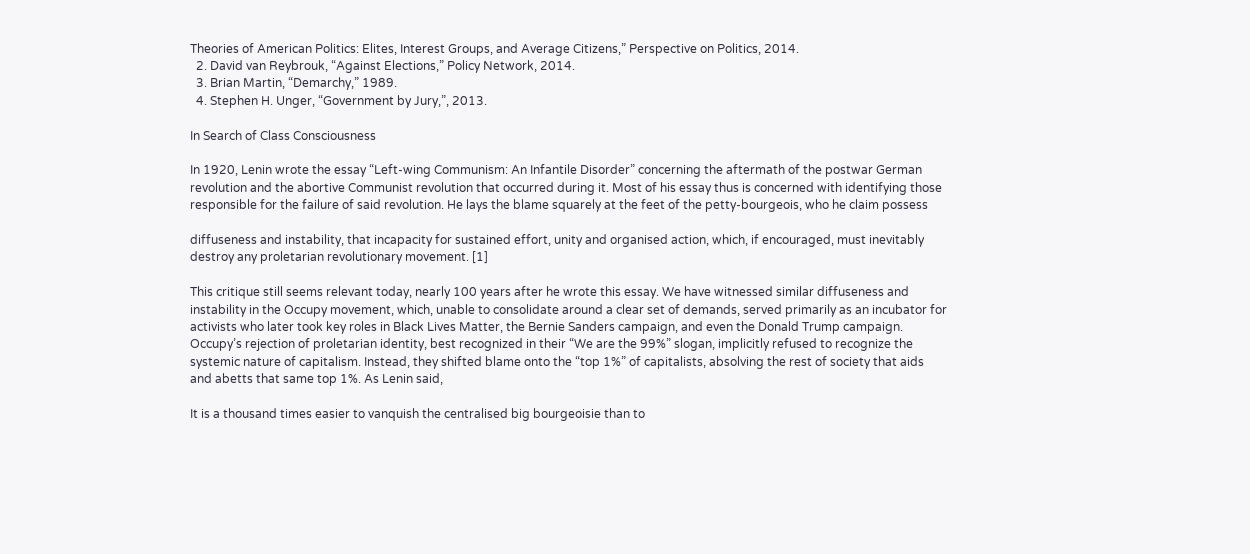Theories of American Politics: Elites, Interest Groups, and Average Citizens,” Perspective on Politics, 2014.
  2. David van Reybrouk, “Against Elections,” Policy Network, 2014.
  3. Brian Martin, “Demarchy,” 1989.
  4. Stephen H. Unger, “Government by Jury,”, 2013.

In Search of Class Consciousness

In 1920, Lenin wrote the essay “Left-wing Communism: An Infantile Disorder” concerning the aftermath of the postwar German revolution and the abortive Communist revolution that occurred during it. Most of his essay thus is concerned with identifying those responsible for the failure of said revolution. He lays the blame squarely at the feet of the petty-bourgeois, who he claim possess

diffuseness and instability, that incapacity for sustained effort, unity and organised action, which, if encouraged, must inevitably destroy any proletarian revolutionary movement. [1]

This critique still seems relevant today, nearly 100 years after he wrote this essay. We have witnessed similar diffuseness and instability in the Occupy movement, which, unable to consolidate around a clear set of demands, served primarily as an incubator for activists who later took key roles in Black Lives Matter, the Bernie Sanders campaign, and even the Donald Trump campaign. Occupy’s rejection of proletarian identity, best recognized in their “We are the 99%” slogan, implicitly refused to recognize the systemic nature of capitalism. Instead, they shifted blame onto the “top 1%” of capitalists, absolving the rest of society that aids and abetts that same top 1%. As Lenin said,

It is a thousand times easier to vanquish the centralised big bourgeoisie than to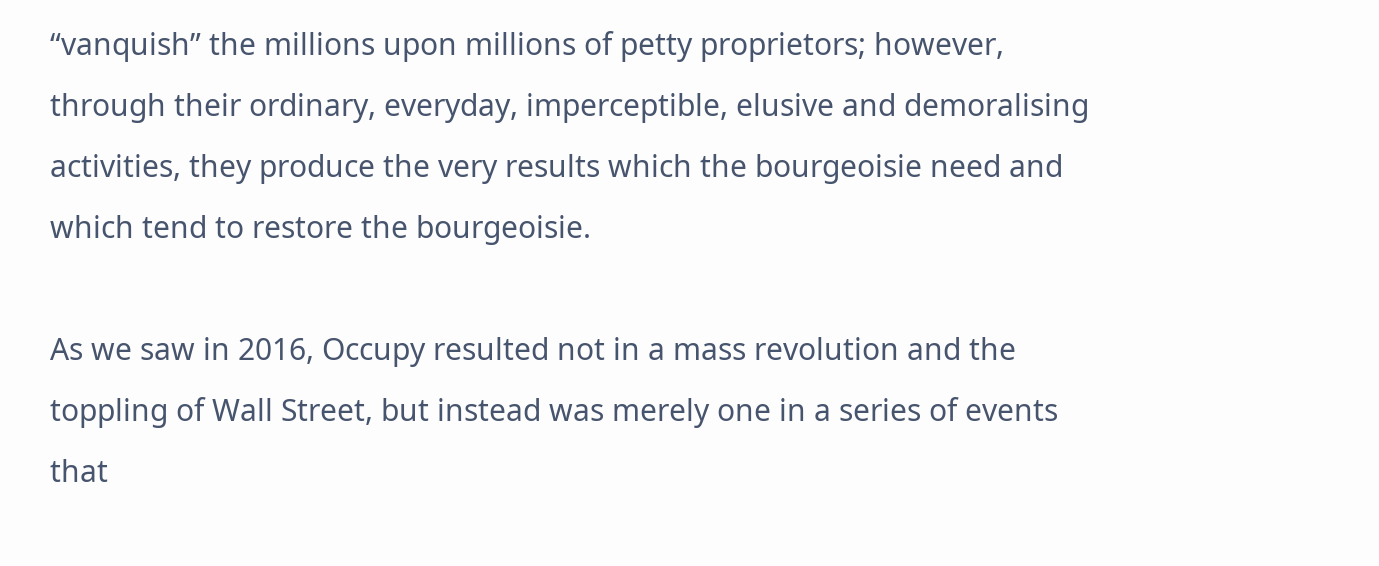“vanquish” the millions upon millions of petty proprietors; however, through their ordinary, everyday, imperceptible, elusive and demoralising activities, they produce the very results which the bourgeoisie need and which tend to restore the bourgeoisie.

As we saw in 2016, Occupy resulted not in a mass revolution and the toppling of Wall Street, but instead was merely one in a series of events that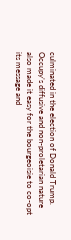culminated in the election of Donald Trump. Occupy’s diffusive and non-proletarian nature also made it easy for the bourgeoisie to co-opt its message and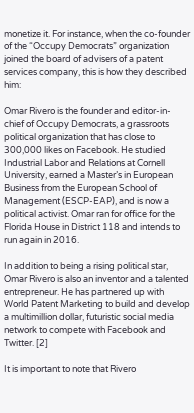monetize it. For instance, when the co-founder of the “Occupy Democrats” organization joined the board of advisers of a patent services company, this is how they described him:

Omar Rivero is the founder and editor-in-chief of Occupy Democrats, a grassroots political organization that has close to 300,000 likes on Facebook. He studied Industrial Labor and Relations at Cornell University, earned a Master’s in European Business from the European School of Management (ESCP-EAP), and is now a political activist. Omar ran for office for the Florida House in District 118 and intends to run again in 2016.

In addition to being a rising political star, Omar Rivero is also an inventor and a talented entrepreneur. He has partnered up with World Patent Marketing to build and develop a multimillion dollar, futuristic social media network to compete with Facebook and Twitter. [2]

It is important to note that Rivero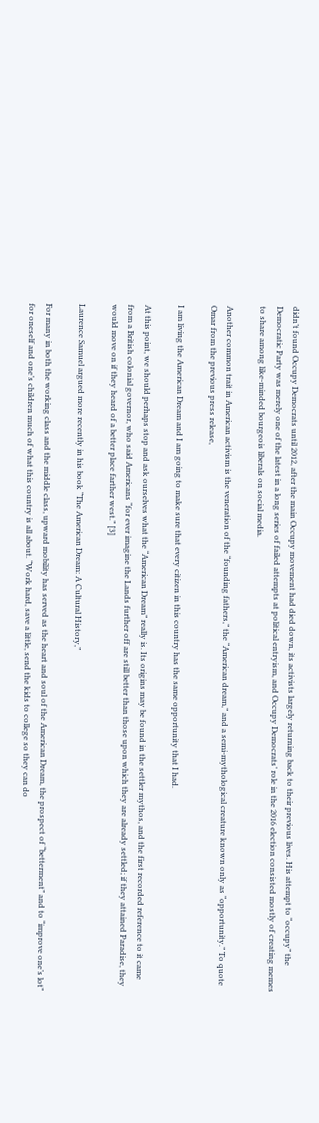didn’t found Occupy Democrats until 2012, after the main Occupy movement had died down, its activists largely returning back to their previous lives. His attempt to “occupy” the Democratic Party was merely one of the latest in a long series of failed attempts at political entryism, and Occupy Democrats’ role in the 2016 election consisted mostly of creating memes to share among like-minded bourgeois liberals on social media.

Another common trait in American activism is the veneration of the “founding fathers,” the “American dream,” and a semi-mythological creature known only as “opportunity.” To quote Omar from the previous press release,

I am living the American Dream and I am going to make sure that every citizen in this country has the same opportunity that I had.

At this point, we should perhaps stop and ask ourselves what the “American Dream” really is. Its origins may be found in the settler mythos, and the first recorded reference to it came from a British colonial governor, who said Americans “for ever imagine the Lands further off are still better than those upon which they are already settled; if they attained Paradise, they would move on if they heard of a better place farther west.” [3]

Laurence Samuel argued more recently in his book “The American Dream: A Cultural History,”

For many in both the working class and the middle class, upward mobility has served as the heart and soul of the American Dream, the prospect of “betterment” and to “improve one’s lot” for oneself and one’s children much of what this country is all about. “Work hard, save a little, send the kids to college so they can do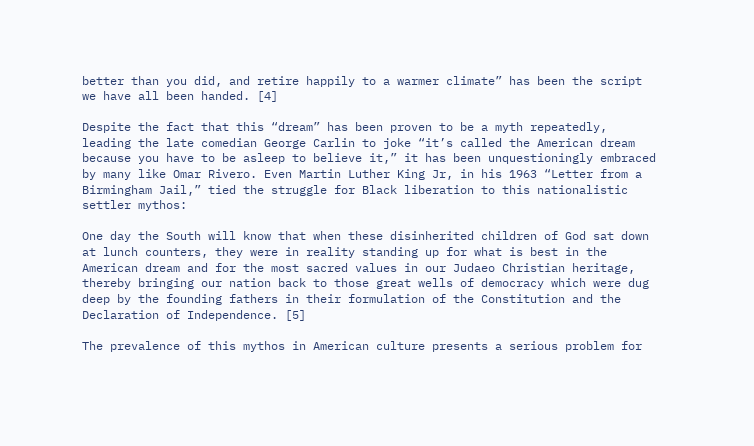better than you did, and retire happily to a warmer climate” has been the script we have all been handed. [4]

Despite the fact that this “dream” has been proven to be a myth repeatedly, leading the late comedian George Carlin to joke “it’s called the American dream because you have to be asleep to believe it,” it has been unquestioningly embraced by many like Omar Rivero. Even Martin Luther King Jr, in his 1963 “Letter from a Birmingham Jail,” tied the struggle for Black liberation to this nationalistic settler mythos:

One day the South will know that when these disinherited children of God sat down at lunch counters, they were in reality standing up for what is best in the American dream and for the most sacred values in our Judaeo Christian heritage, thereby bringing our nation back to those great wells of democracy which were dug deep by the founding fathers in their formulation of the Constitution and the Declaration of Independence. [5]

The prevalence of this mythos in American culture presents a serious problem for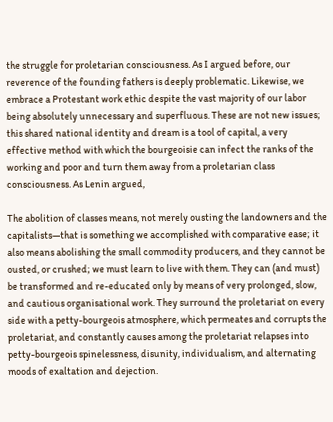the struggle for proletarian consciousness. As I argued before, our reverence of the founding fathers is deeply problematic. Likewise, we embrace a Protestant work ethic despite the vast majority of our labor being absolutely unnecessary and superfluous. These are not new issues; this shared national identity and dream is a tool of capital, a very effective method with which the bourgeoisie can infect the ranks of the working and poor and turn them away from a proletarian class consciousness. As Lenin argued,

The abolition of classes means, not merely ousting the landowners and the capitalists—that is something we accomplished with comparative ease; it also means abolishing the small commodity producers, and they cannot be ousted, or crushed; we must learn to live with them. They can (and must) be transformed and re-educated only by means of very prolonged, slow, and cautious organisational work. They surround the proletariat on every side with a petty-bourgeois atmosphere, which permeates and corrupts the proletariat, and constantly causes among the proletariat relapses into petty-bourgeois spinelessness, disunity, individualism, and alternating moods of exaltation and dejection.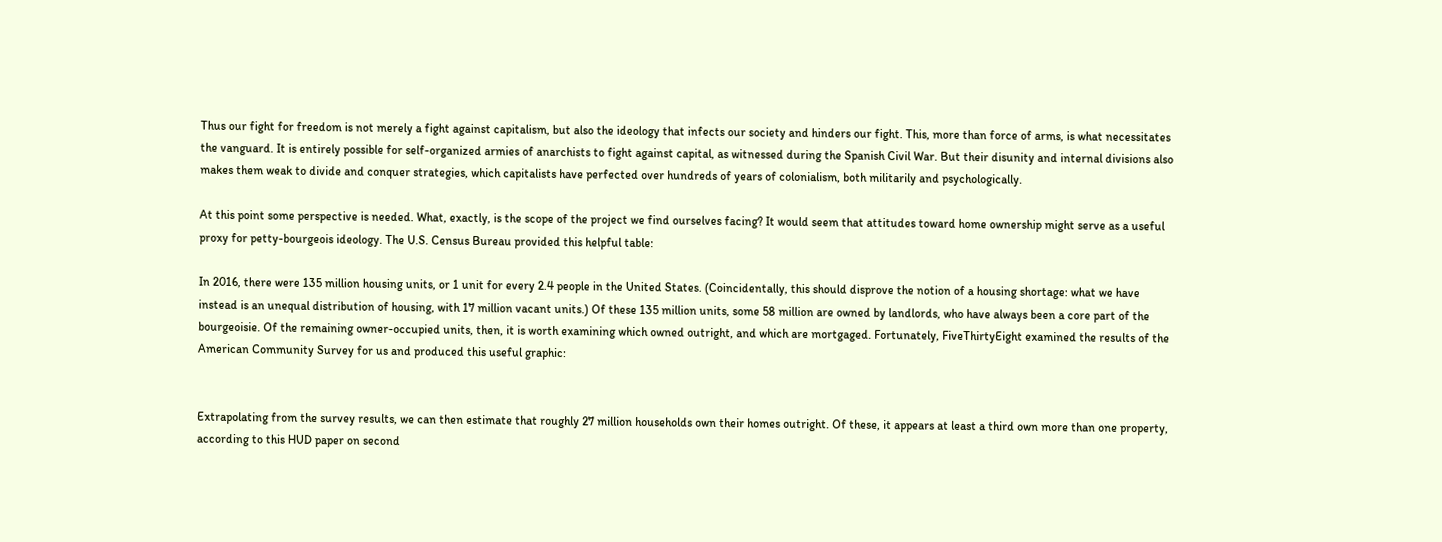Thus our fight for freedom is not merely a fight against capitalism, but also the ideology that infects our society and hinders our fight. This, more than force of arms, is what necessitates the vanguard. It is entirely possible for self-organized armies of anarchists to fight against capital, as witnessed during the Spanish Civil War. But their disunity and internal divisions also makes them weak to divide and conquer strategies, which capitalists have perfected over hundreds of years of colonialism, both militarily and psychologically.

At this point some perspective is needed. What, exactly, is the scope of the project we find ourselves facing? It would seem that attitudes toward home ownership might serve as a useful proxy for petty-bourgeois ideology. The U.S. Census Bureau provided this helpful table:

In 2016, there were 135 million housing units, or 1 unit for every 2.4 people in the United States. (Coincidentally, this should disprove the notion of a housing shortage: what we have instead is an unequal distribution of housing, with 17 million vacant units.) Of these 135 million units, some 58 million are owned by landlords, who have always been a core part of the bourgeoisie. Of the remaining owner-occupied units, then, it is worth examining which owned outright, and which are mortgaged. Fortunately, FiveThirtyEight examined the results of the American Community Survey for us and produced this useful graphic:


Extrapolating from the survey results, we can then estimate that roughly 27 million households own their homes outright. Of these, it appears at least a third own more than one property, according to this HUD paper on second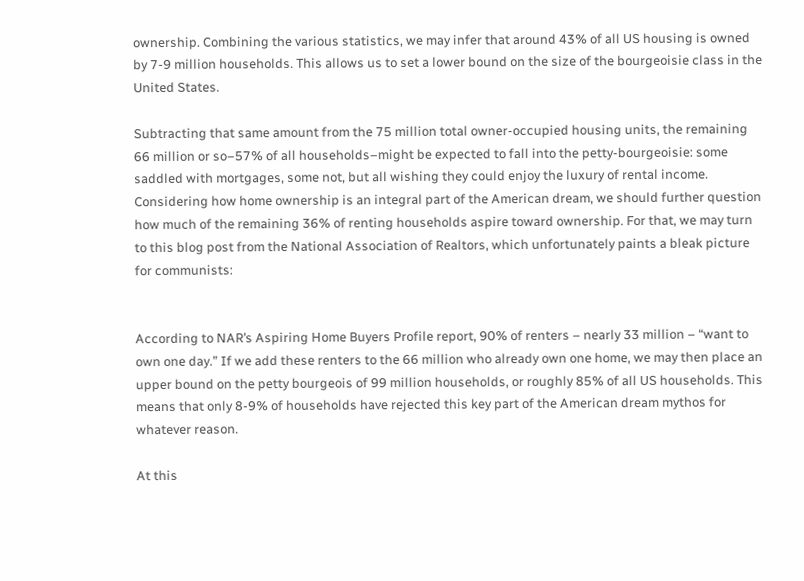ownership. Combining the various statistics, we may infer that around 43% of all US housing is owned by 7-9 million households. This allows us to set a lower bound on the size of the bourgeoisie class in the United States.

Subtracting that same amount from the 75 million total owner-occupied housing units, the remaining 66 million or so–57% of all households–might be expected to fall into the petty-bourgeoisie: some saddled with mortgages, some not, but all wishing they could enjoy the luxury of rental income. Considering how home ownership is an integral part of the American dream, we should further question how much of the remaining 36% of renting households aspire toward ownership. For that, we may turn to this blog post from the National Association of Realtors, which unfortunately paints a bleak picture for communists:


According to NAR’s Aspiring Home Buyers Profile report, 90% of renters – nearly 33 million – “want to own one day.” If we add these renters to the 66 million who already own one home, we may then place an upper bound on the petty bourgeois of 99 million households, or roughly 85% of all US households. This means that only 8-9% of households have rejected this key part of the American dream mythos for whatever reason.

At this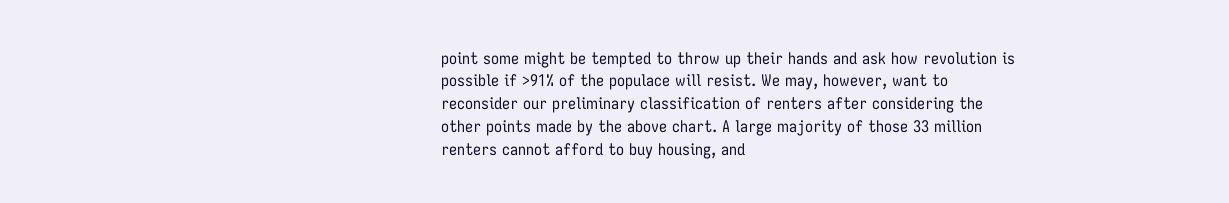point some might be tempted to throw up their hands and ask how revolution is possible if >91% of the populace will resist. We may, however, want to reconsider our preliminary classification of renters after considering the other points made by the above chart. A large majority of those 33 million renters cannot afford to buy housing, and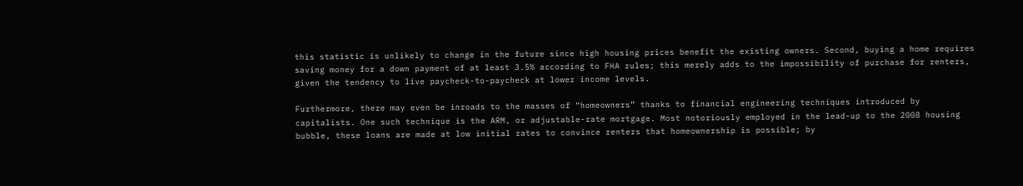this statistic is unlikely to change in the future since high housing prices benefit the existing owners. Second, buying a home requires saving money for a down payment of at least 3.5% according to FHA rules; this merely adds to the impossibility of purchase for renters, given the tendency to live paycheck-to-paycheck at lower income levels.

Furthermore, there may even be inroads to the masses of “homeowners” thanks to financial engineering techniques introduced by capitalists. One such technique is the ARM, or adjustable-rate mortgage. Most notoriously employed in the lead-up to the 2008 housing bubble, these loans are made at low initial rates to convince renters that homeownership is possible; by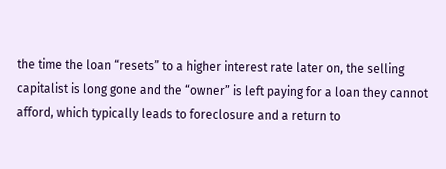the time the loan “resets” to a higher interest rate later on, the selling capitalist is long gone and the “owner” is left paying for a loan they cannot afford, which typically leads to foreclosure and a return to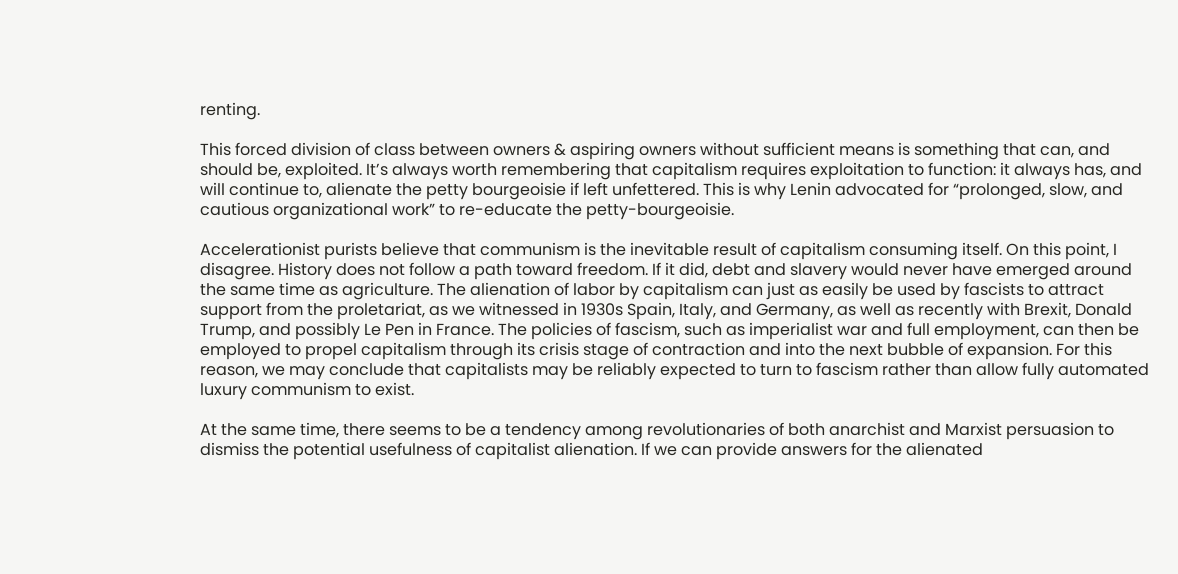renting.

This forced division of class between owners & aspiring owners without sufficient means is something that can, and should be, exploited. It’s always worth remembering that capitalism requires exploitation to function: it always has, and will continue to, alienate the petty bourgeoisie if left unfettered. This is why Lenin advocated for “prolonged, slow, and cautious organizational work” to re-educate the petty-bourgeoisie.

Accelerationist purists believe that communism is the inevitable result of capitalism consuming itself. On this point, I disagree. History does not follow a path toward freedom. If it did, debt and slavery would never have emerged around the same time as agriculture. The alienation of labor by capitalism can just as easily be used by fascists to attract support from the proletariat, as we witnessed in 1930s Spain, Italy, and Germany, as well as recently with Brexit, Donald Trump, and possibly Le Pen in France. The policies of fascism, such as imperialist war and full employment, can then be employed to propel capitalism through its crisis stage of contraction and into the next bubble of expansion. For this reason, we may conclude that capitalists may be reliably expected to turn to fascism rather than allow fully automated luxury communism to exist.

At the same time, there seems to be a tendency among revolutionaries of both anarchist and Marxist persuasion to dismiss the potential usefulness of capitalist alienation. If we can provide answers for the alienated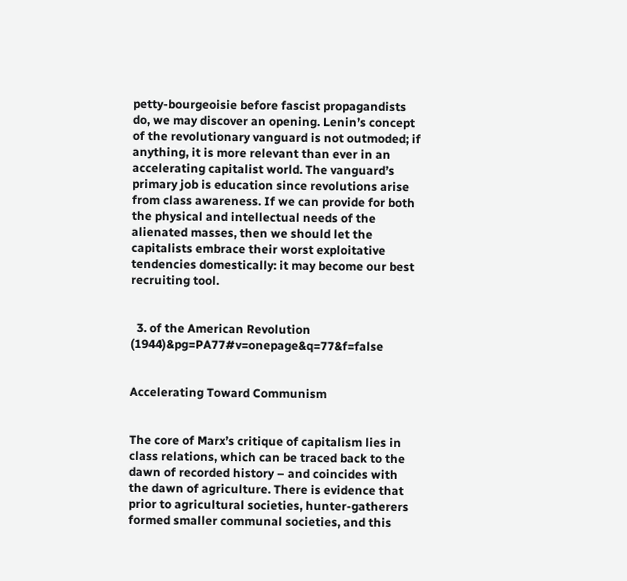petty-bourgeoisie before fascist propagandists do, we may discover an opening. Lenin’s concept of the revolutionary vanguard is not outmoded; if anything, it is more relevant than ever in an accelerating capitalist world. The vanguard’s primary job is education since revolutions arise from class awareness. If we can provide for both the physical and intellectual needs of the alienated masses, then we should let the capitalists embrace their worst exploitative tendencies domestically: it may become our best recruiting tool.


  3. of the American Revolution (1944)&pg=PA77#v=onepage&q=77&f=false


Accelerating Toward Communism


The core of Marx’s critique of capitalism lies in class relations, which can be traced back to the dawn of recorded history – and coincides with the dawn of agriculture. There is evidence that prior to agricultural societies, hunter-gatherers formed smaller communal societies, and this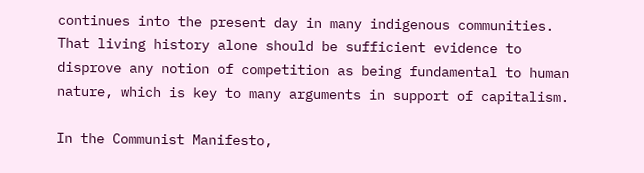continues into the present day in many indigenous communities. That living history alone should be sufficient evidence to disprove any notion of competition as being fundamental to human nature, which is key to many arguments in support of capitalism.

In the Communist Manifesto,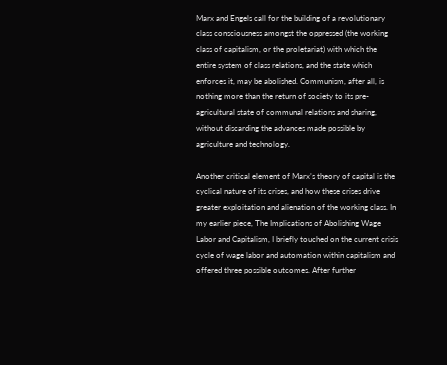Marx and Engels call for the building of a revolutionary class consciousness amongst the oppressed (the working class of capitalism, or the proletariat) with which the entire system of class relations, and the state which enforces it, may be abolished. Communism, after all, is nothing more than the return of society to its pre-agricultural state of communal relations and sharing, without discarding the advances made possible by agriculture and technology.

Another critical element of Marx’s theory of capital is the cyclical nature of its crises, and how these crises drive greater exploitation and alienation of the working class. In my earlier piece, The Implications of Abolishing Wage Labor and Capitalism, I briefly touched on the current crisis cycle of wage labor and automation within capitalism and offered three possible outcomes. After further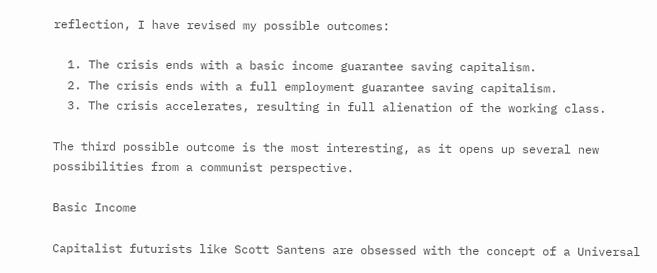reflection, I have revised my possible outcomes:

  1. The crisis ends with a basic income guarantee saving capitalism.
  2. The crisis ends with a full employment guarantee saving capitalism.
  3. The crisis accelerates, resulting in full alienation of the working class.

The third possible outcome is the most interesting, as it opens up several new possibilities from a communist perspective.

Basic Income

Capitalist futurists like Scott Santens are obsessed with the concept of a Universal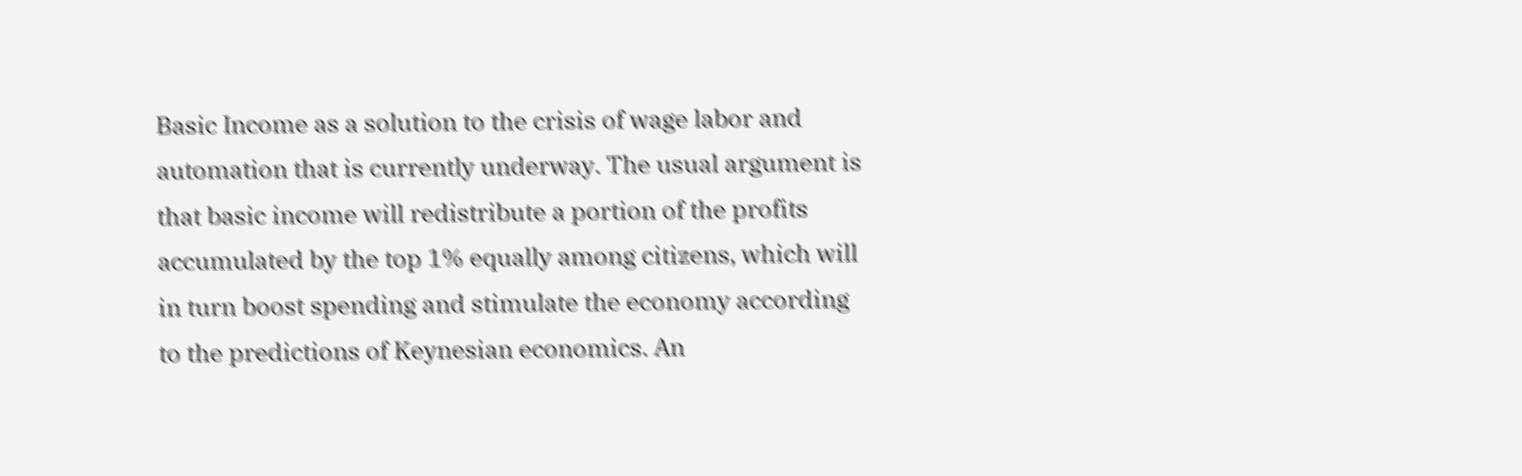Basic Income as a solution to the crisis of wage labor and automation that is currently underway. The usual argument is that basic income will redistribute a portion of the profits accumulated by the top 1% equally among citizens, which will in turn boost spending and stimulate the economy according to the predictions of Keynesian economics. An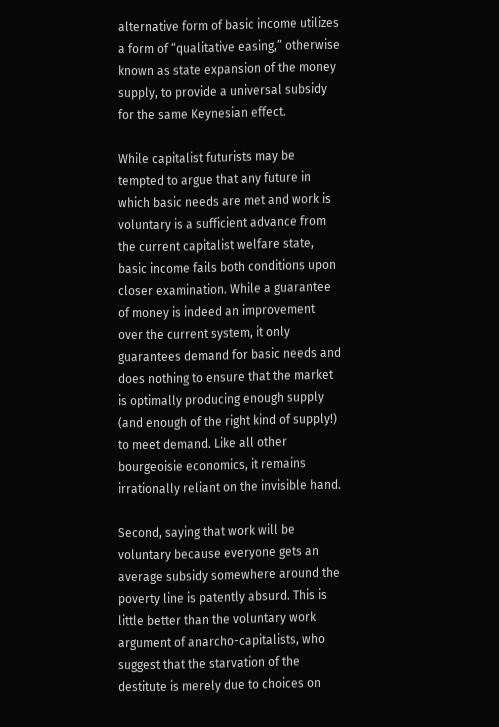alternative form of basic income utilizes a form of “qualitative easing,” otherwise known as state expansion of the money supply, to provide a universal subsidy for the same Keynesian effect.

While capitalist futurists may be tempted to argue that any future in which basic needs are met and work is voluntary is a sufficient advance from the current capitalist welfare state, basic income fails both conditions upon closer examination. While a guarantee of money is indeed an improvement over the current system, it only guarantees demand for basic needs and does nothing to ensure that the market is optimally producing enough supply (and enough of the right kind of supply!) to meet demand. Like all other bourgeoisie economics, it remains irrationally reliant on the invisible hand.

Second, saying that work will be voluntary because everyone gets an average subsidy somewhere around the poverty line is patently absurd. This is little better than the voluntary work argument of anarcho-capitalists, who suggest that the starvation of the destitute is merely due to choices on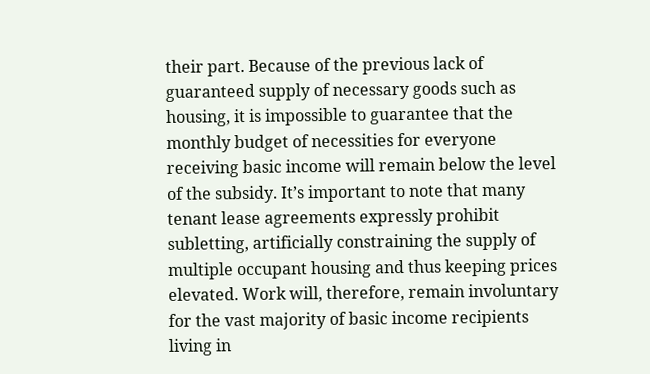their part. Because of the previous lack of guaranteed supply of necessary goods such as housing, it is impossible to guarantee that the monthly budget of necessities for everyone receiving basic income will remain below the level of the subsidy. It’s important to note that many tenant lease agreements expressly prohibit subletting, artificially constraining the supply of multiple occupant housing and thus keeping prices elevated. Work will, therefore, remain involuntary for the vast majority of basic income recipients living in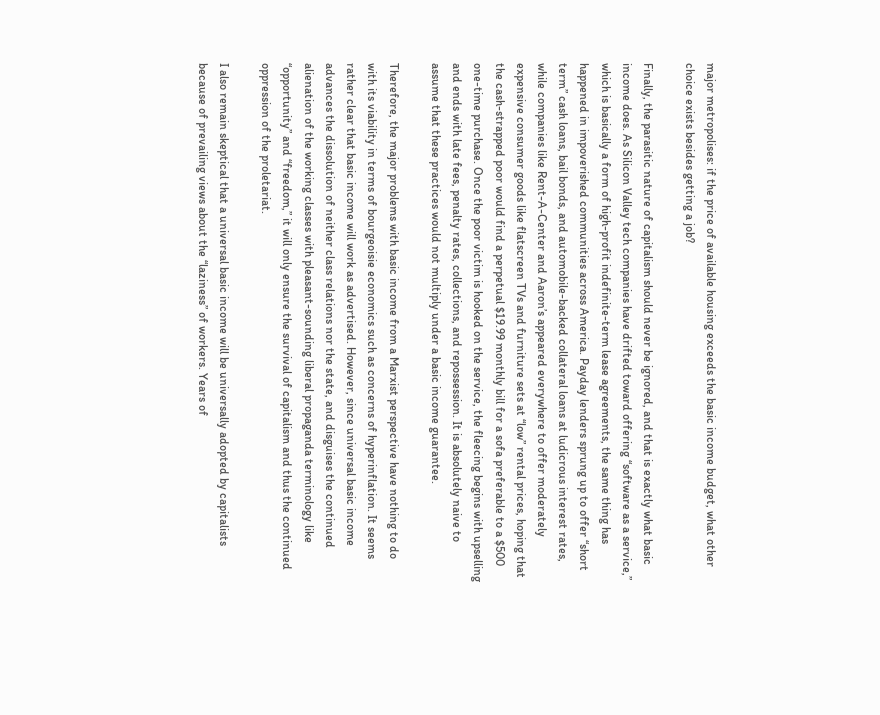major metropolises: if the price of available housing exceeds the basic income budget, what other choice exists besides getting a job?

Finally, the parasitic nature of capitalism should never be ignored, and that is exactly what basic income does. As Silicon Valley tech companies have drifted toward offering “software as a service,” which is basically a form of high-profit indefinite-term lease agreements, the same thing has happened in impoverished communities across America. Payday lenders sprung up to offer “short term” cash loans, bail bonds, and automobile-backed collateral loans at ludicrous interest rates, while companies like Rent-A-Center and Aaron’s appeared everywhere to offer moderately expensive consumer goods like flatscreen TVs and furniture sets at “low” rental prices, hoping that the cash-strapped poor would find a perpetual $19.99 monthly bill for a sofa preferable to a $500 one-time purchase. Once the poor victim is hooked on the service, the fleecing begins with upselling and ends with late fees, penalty rates, collections, and repossession. It is absolutely naive to assume that these practices would not multiply under a basic income guarantee.

Therefore, the major problems with basic income from a Marxist perspective have nothing to do with its viability in terms of bourgeoisie economics such as concerns of hyperinflation. It seems rather clear that basic income will work as advertised. However, since universal basic income advances the dissolution of neither class relations nor the state, and disguises the continued alienation of the working classes with pleasant-sounding liberal propaganda terminology like “opportunity” and “freedom,” it will only ensure the survival of capitalism and thus the continued oppression of the proletariat.

I also remain skeptical that a universal basic income will be universally adopted by capitalists because of prevailing views about the “laziness” of workers. Years of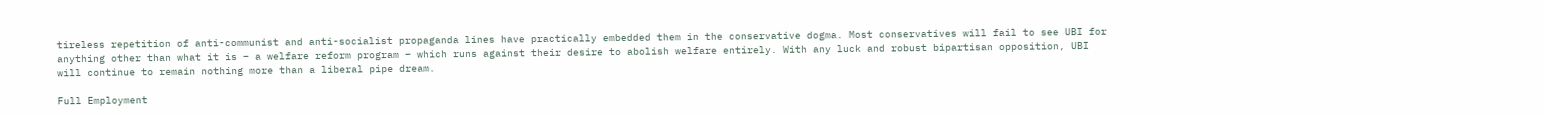tireless repetition of anti-communist and anti-socialist propaganda lines have practically embedded them in the conservative dogma. Most conservatives will fail to see UBI for anything other than what it is – a welfare reform program – which runs against their desire to abolish welfare entirely. With any luck and robust bipartisan opposition, UBI will continue to remain nothing more than a liberal pipe dream.

Full Employment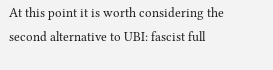At this point it is worth considering the second alternative to UBI: fascist full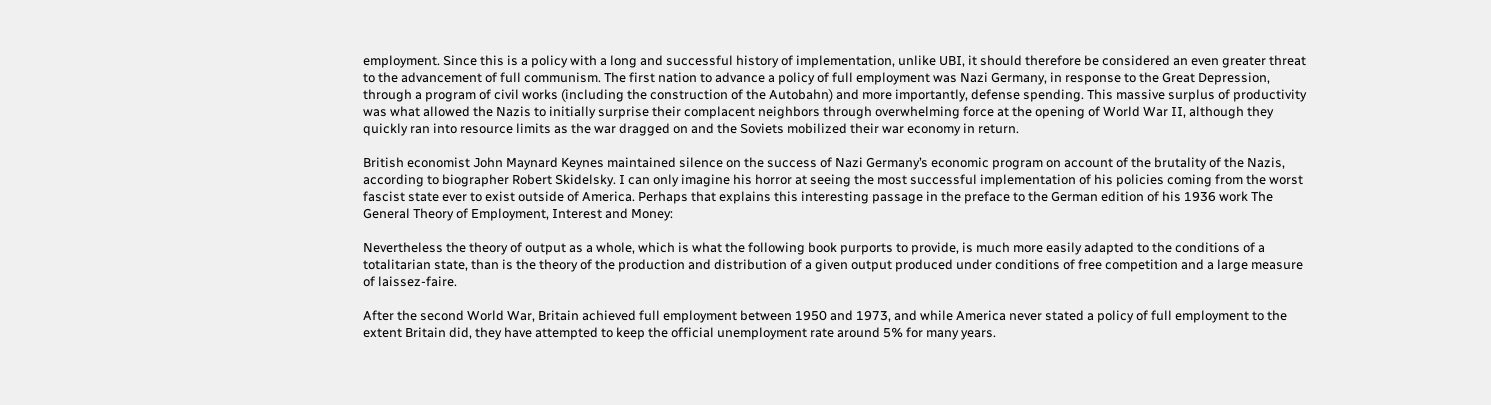employment. Since this is a policy with a long and successful history of implementation, unlike UBI, it should therefore be considered an even greater threat to the advancement of full communism. The first nation to advance a policy of full employment was Nazi Germany, in response to the Great Depression, through a program of civil works (including the construction of the Autobahn) and more importantly, defense spending. This massive surplus of productivity was what allowed the Nazis to initially surprise their complacent neighbors through overwhelming force at the opening of World War II, although they quickly ran into resource limits as the war dragged on and the Soviets mobilized their war economy in return.

British economist John Maynard Keynes maintained silence on the success of Nazi Germany’s economic program on account of the brutality of the Nazis, according to biographer Robert Skidelsky. I can only imagine his horror at seeing the most successful implementation of his policies coming from the worst fascist state ever to exist outside of America. Perhaps that explains this interesting passage in the preface to the German edition of his 1936 work The General Theory of Employment, Interest and Money:

Nevertheless the theory of output as a whole, which is what the following book purports to provide, is much more easily adapted to the conditions of a totalitarian state, than is the theory of the production and distribution of a given output produced under conditions of free competition and a large measure of laissez-faire.

After the second World War, Britain achieved full employment between 1950 and 1973, and while America never stated a policy of full employment to the extent Britain did, they have attempted to keep the official unemployment rate around 5% for many years.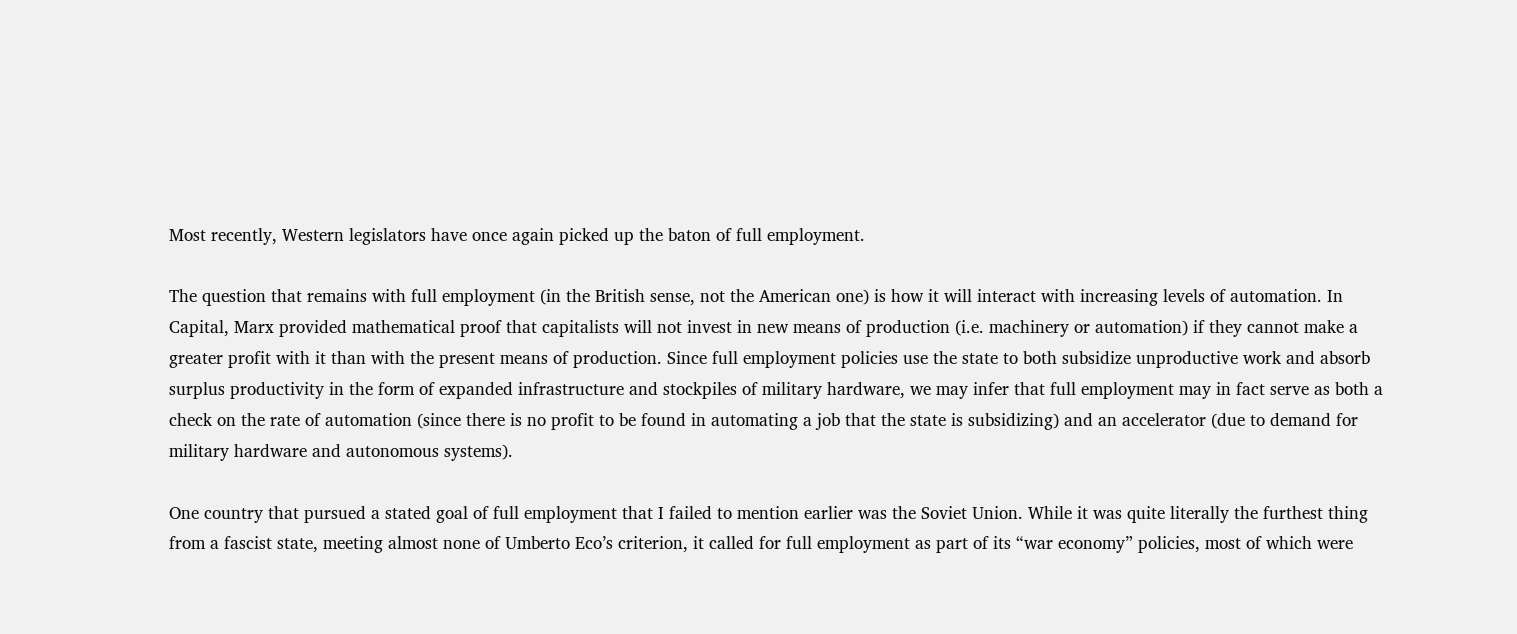Most recently, Western legislators have once again picked up the baton of full employment.

The question that remains with full employment (in the British sense, not the American one) is how it will interact with increasing levels of automation. In Capital, Marx provided mathematical proof that capitalists will not invest in new means of production (i.e. machinery or automation) if they cannot make a greater profit with it than with the present means of production. Since full employment policies use the state to both subsidize unproductive work and absorb surplus productivity in the form of expanded infrastructure and stockpiles of military hardware, we may infer that full employment may in fact serve as both a check on the rate of automation (since there is no profit to be found in automating a job that the state is subsidizing) and an accelerator (due to demand for military hardware and autonomous systems).

One country that pursued a stated goal of full employment that I failed to mention earlier was the Soviet Union. While it was quite literally the furthest thing from a fascist state, meeting almost none of Umberto Eco’s criterion, it called for full employment as part of its “war economy” policies, most of which were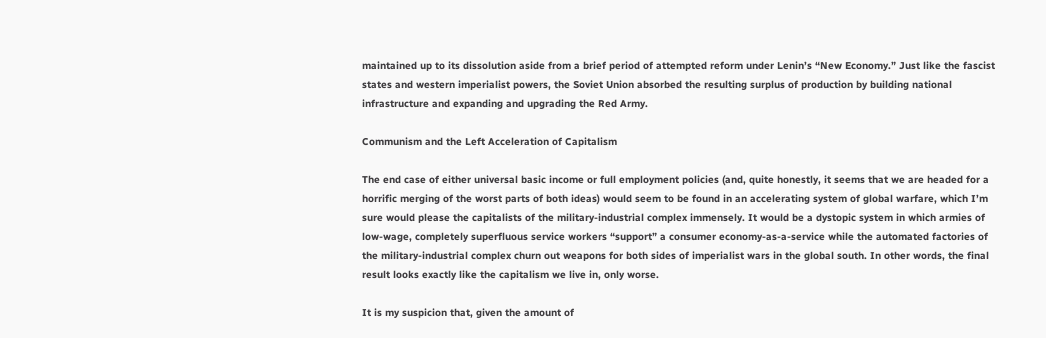maintained up to its dissolution aside from a brief period of attempted reform under Lenin’s “New Economy.” Just like the fascist states and western imperialist powers, the Soviet Union absorbed the resulting surplus of production by building national infrastructure and expanding and upgrading the Red Army.

Communism and the Left Acceleration of Capitalism

The end case of either universal basic income or full employment policies (and, quite honestly, it seems that we are headed for a horrific merging of the worst parts of both ideas) would seem to be found in an accelerating system of global warfare, which I’m sure would please the capitalists of the military-industrial complex immensely. It would be a dystopic system in which armies of low-wage, completely superfluous service workers “support” a consumer economy-as-a-service while the automated factories of the military-industrial complex churn out weapons for both sides of imperialist wars in the global south. In other words, the final result looks exactly like the capitalism we live in, only worse.

It is my suspicion that, given the amount of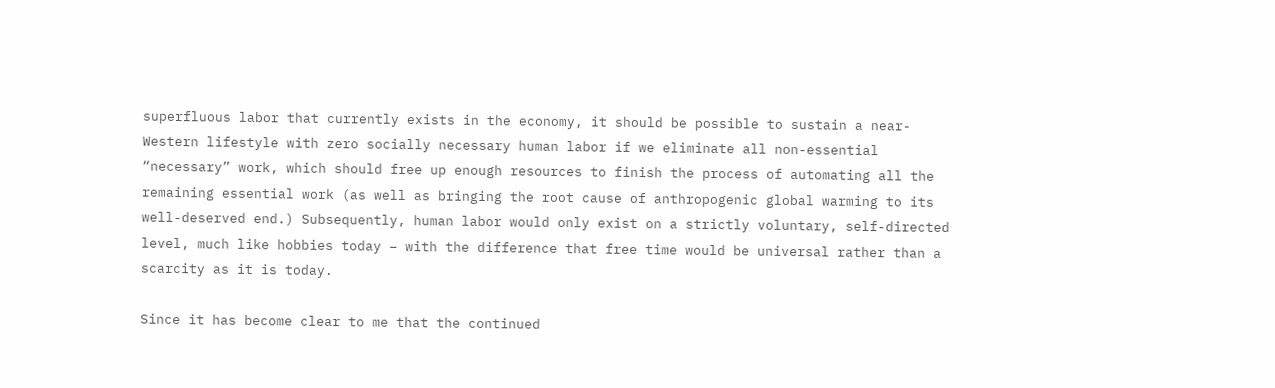superfluous labor that currently exists in the economy, it should be possible to sustain a near-Western lifestyle with zero socially necessary human labor if we eliminate all non-essential “necessary” work, which should free up enough resources to finish the process of automating all the remaining essential work (as well as bringing the root cause of anthropogenic global warming to its well-deserved end.) Subsequently, human labor would only exist on a strictly voluntary, self-directed level, much like hobbies today – with the difference that free time would be universal rather than a scarcity as it is today.

Since it has become clear to me that the continued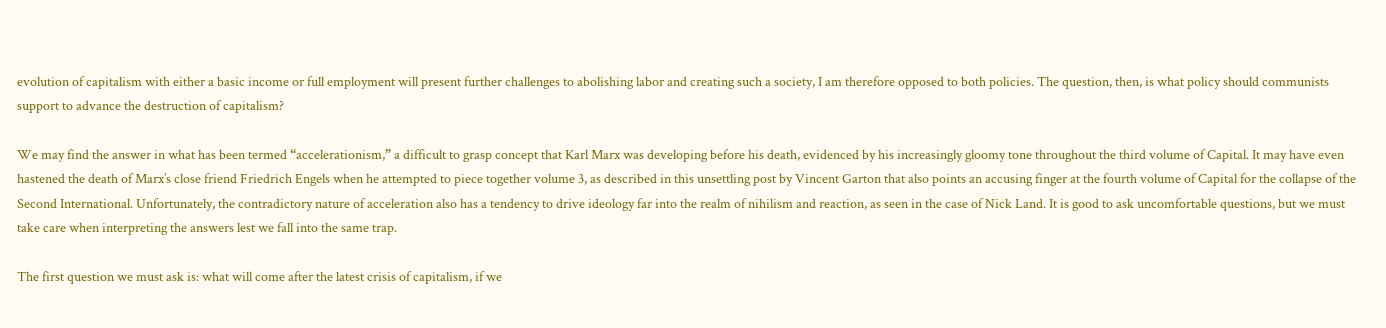evolution of capitalism with either a basic income or full employment will present further challenges to abolishing labor and creating such a society, I am therefore opposed to both policies. The question, then, is what policy should communists support to advance the destruction of capitalism?

We may find the answer in what has been termed “accelerationism,” a difficult to grasp concept that Karl Marx was developing before his death, evidenced by his increasingly gloomy tone throughout the third volume of Capital. It may have even hastened the death of Marx’s close friend Friedrich Engels when he attempted to piece together volume 3, as described in this unsettling post by Vincent Garton that also points an accusing finger at the fourth volume of Capital for the collapse of the Second International. Unfortunately, the contradictory nature of acceleration also has a tendency to drive ideology far into the realm of nihilism and reaction, as seen in the case of Nick Land. It is good to ask uncomfortable questions, but we must take care when interpreting the answers lest we fall into the same trap.

The first question we must ask is: what will come after the latest crisis of capitalism, if we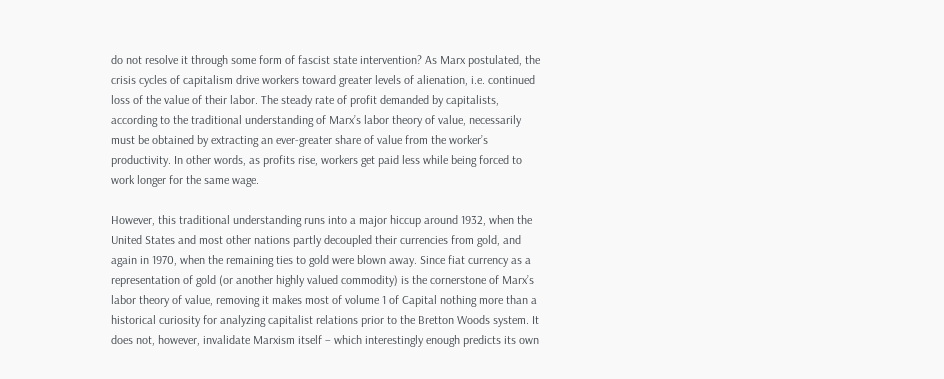do not resolve it through some form of fascist state intervention? As Marx postulated, the crisis cycles of capitalism drive workers toward greater levels of alienation, i.e. continued loss of the value of their labor. The steady rate of profit demanded by capitalists, according to the traditional understanding of Marx’s labor theory of value, necessarily must be obtained by extracting an ever-greater share of value from the worker’s productivity. In other words, as profits rise, workers get paid less while being forced to work longer for the same wage.

However, this traditional understanding runs into a major hiccup around 1932, when the United States and most other nations partly decoupled their currencies from gold, and again in 1970, when the remaining ties to gold were blown away. Since fiat currency as a representation of gold (or another highly valued commodity) is the cornerstone of Marx’s labor theory of value, removing it makes most of volume 1 of Capital nothing more than a historical curiosity for analyzing capitalist relations prior to the Bretton Woods system. It does not, however, invalidate Marxism itself – which interestingly enough predicts its own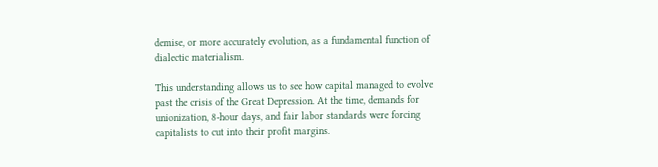demise, or more accurately evolution, as a fundamental function of dialectic materialism.

This understanding allows us to see how capital managed to evolve past the crisis of the Great Depression. At the time, demands for unionization, 8-hour days, and fair labor standards were forcing capitalists to cut into their profit margins.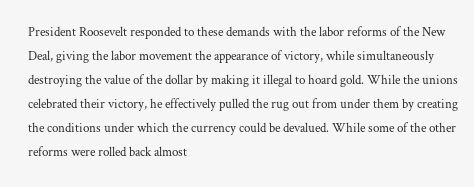President Roosevelt responded to these demands with the labor reforms of the New Deal, giving the labor movement the appearance of victory, while simultaneously destroying the value of the dollar by making it illegal to hoard gold. While the unions celebrated their victory, he effectively pulled the rug out from under them by creating the conditions under which the currency could be devalued. While some of the other reforms were rolled back almost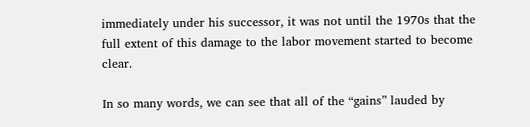immediately under his successor, it was not until the 1970s that the full extent of this damage to the labor movement started to become clear.

In so many words, we can see that all of the “gains” lauded by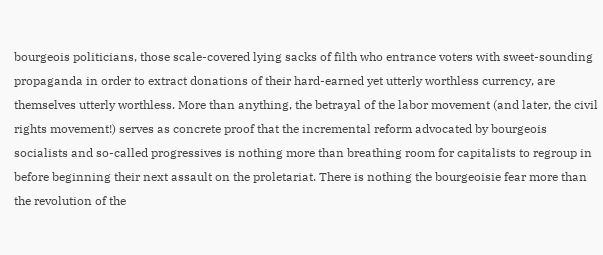bourgeois politicians, those scale-covered lying sacks of filth who entrance voters with sweet-sounding propaganda in order to extract donations of their hard-earned yet utterly worthless currency, are themselves utterly worthless. More than anything, the betrayal of the labor movement (and later, the civil rights movement!) serves as concrete proof that the incremental reform advocated by bourgeois socialists and so-called progressives is nothing more than breathing room for capitalists to regroup in before beginning their next assault on the proletariat. There is nothing the bourgeoisie fear more than the revolution of the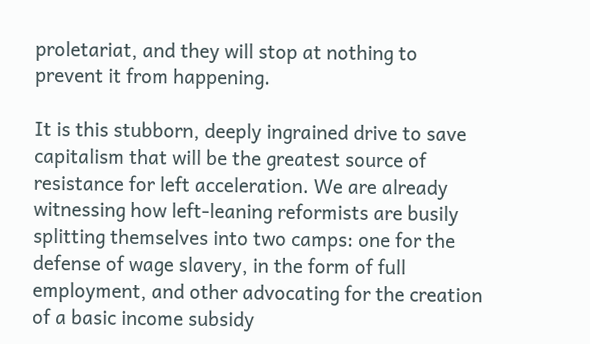proletariat, and they will stop at nothing to prevent it from happening.

It is this stubborn, deeply ingrained drive to save capitalism that will be the greatest source of resistance for left acceleration. We are already witnessing how left-leaning reformists are busily splitting themselves into two camps: one for the defense of wage slavery, in the form of full employment, and other advocating for the creation of a basic income subsidy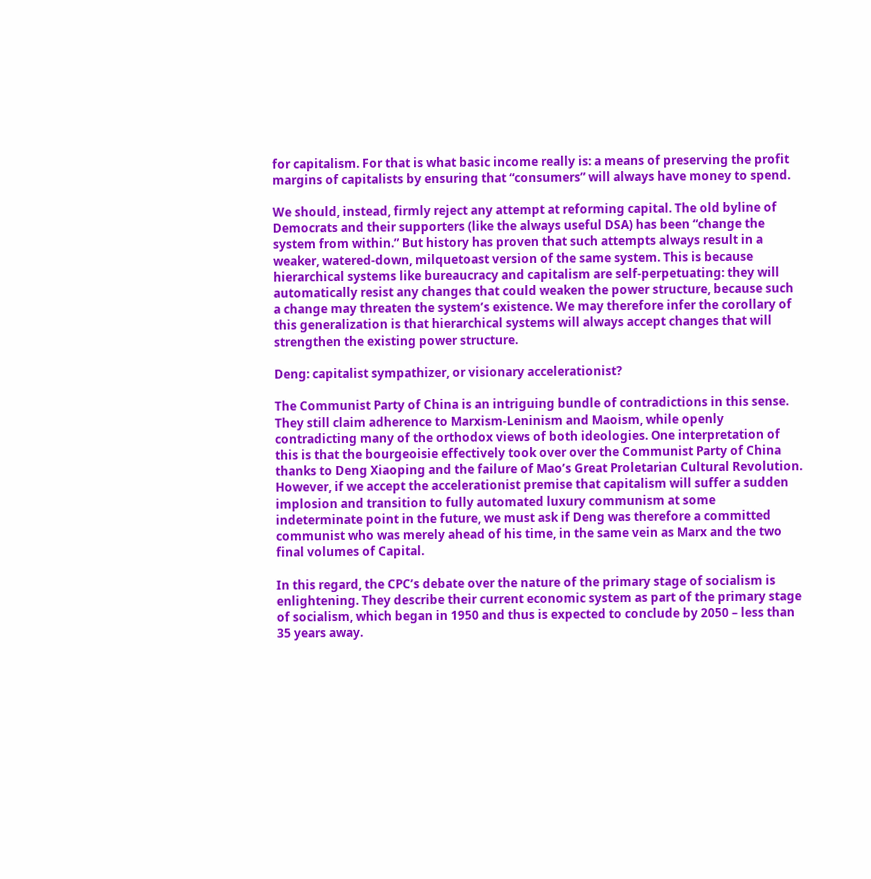for capitalism. For that is what basic income really is: a means of preserving the profit margins of capitalists by ensuring that “consumers” will always have money to spend.

We should, instead, firmly reject any attempt at reforming capital. The old byline of Democrats and their supporters (like the always useful DSA) has been “change the system from within.” But history has proven that such attempts always result in a weaker, watered-down, milquetoast version of the same system. This is because hierarchical systems like bureaucracy and capitalism are self-perpetuating: they will automatically resist any changes that could weaken the power structure, because such a change may threaten the system’s existence. We may therefore infer the corollary of this generalization is that hierarchical systems will always accept changes that will strengthen the existing power structure.

Deng: capitalist sympathizer, or visionary accelerationist?

The Communist Party of China is an intriguing bundle of contradictions in this sense. They still claim adherence to Marxism-Leninism and Maoism, while openly contradicting many of the orthodox views of both ideologies. One interpretation of this is that the bourgeoisie effectively took over over the Communist Party of China thanks to Deng Xiaoping and the failure of Mao’s Great Proletarian Cultural Revolution. However, if we accept the accelerationist premise that capitalism will suffer a sudden implosion and transition to fully automated luxury communism at some indeterminate point in the future, we must ask if Deng was therefore a committed communist who was merely ahead of his time, in the same vein as Marx and the two final volumes of Capital.

In this regard, the CPC’s debate over the nature of the primary stage of socialism is enlightening. They describe their current economic system as part of the primary stage of socialism, which began in 1950 and thus is expected to conclude by 2050 – less than 35 years away.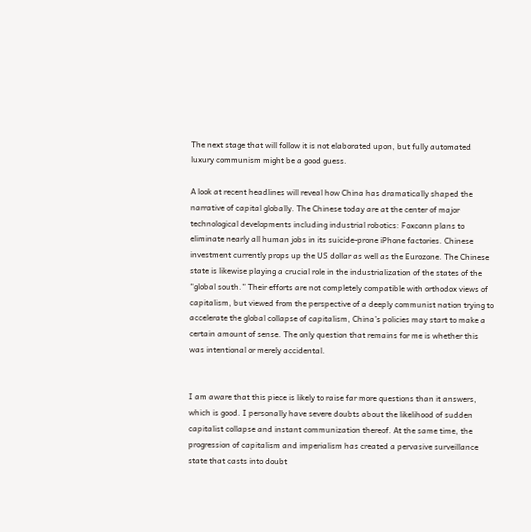The next stage that will follow it is not elaborated upon, but fully automated luxury communism might be a good guess.

A look at recent headlines will reveal how China has dramatically shaped the narrative of capital globally. The Chinese today are at the center of major technological developments including industrial robotics: Foxconn plans to eliminate nearly all human jobs in its suicide-prone iPhone factories. Chinese investment currently props up the US dollar as well as the Eurozone. The Chinese state is likewise playing a crucial role in the industrialization of the states of the “global south.” Their efforts are not completely compatible with orthodox views of capitalism, but viewed from the perspective of a deeply communist nation trying to accelerate the global collapse of capitalism, China’s policies may start to make a certain amount of sense. The only question that remains for me is whether this was intentional or merely accidental.


I am aware that this piece is likely to raise far more questions than it answers, which is good. I personally have severe doubts about the likelihood of sudden capitalist collapse and instant communization thereof. At the same time, the progression of capitalism and imperialism has created a pervasive surveillance state that casts into doubt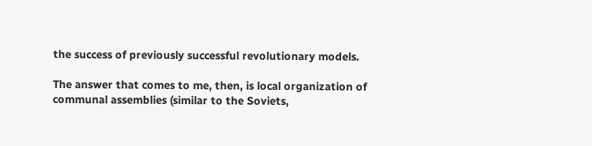the success of previously successful revolutionary models.

The answer that comes to me, then, is local organization of communal assemblies (similar to the Soviets,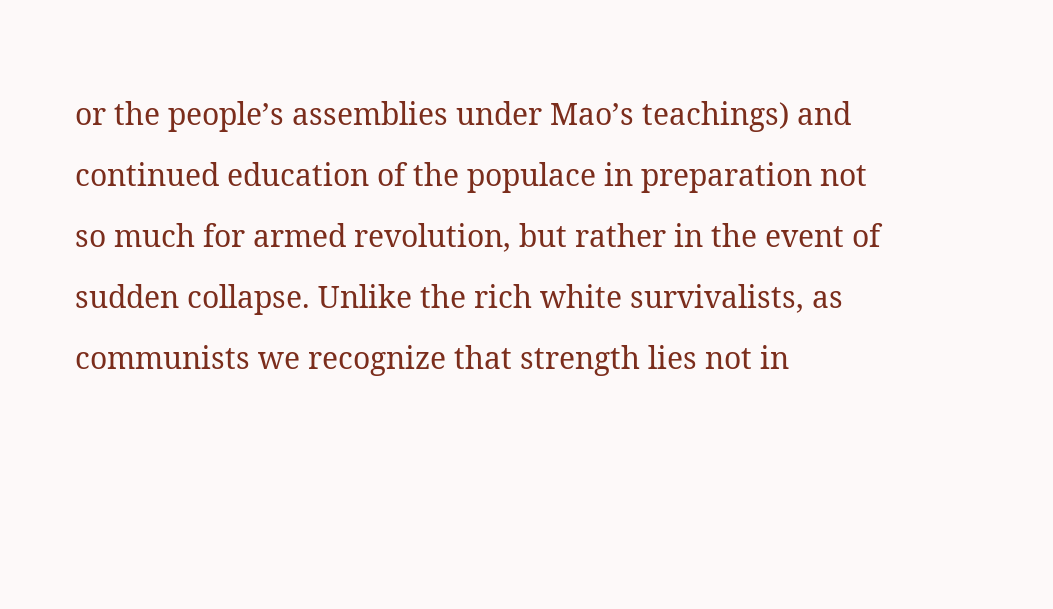or the people’s assemblies under Mao’s teachings) and continued education of the populace in preparation not so much for armed revolution, but rather in the event of sudden collapse. Unlike the rich white survivalists, as communists we recognize that strength lies not in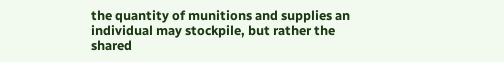the quantity of munitions and supplies an individual may stockpile, but rather the shared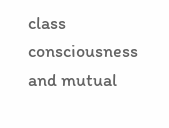class consciousness and mutual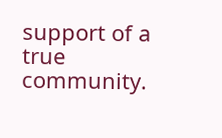support of a true community.